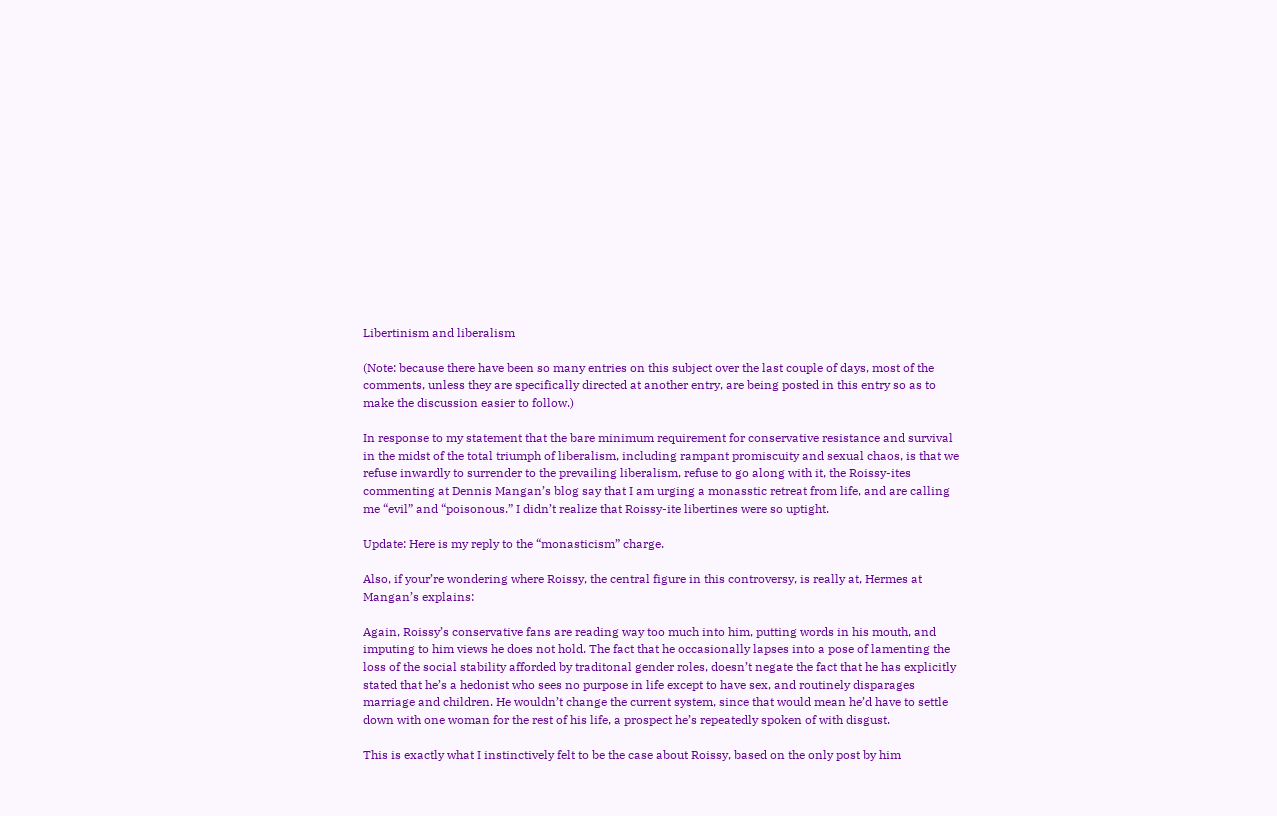Libertinism and liberalism

(Note: because there have been so many entries on this subject over the last couple of days, most of the comments, unless they are specifically directed at another entry, are being posted in this entry so as to make the discussion easier to follow.)

In response to my statement that the bare minimum requirement for conservative resistance and survival in the midst of the total triumph of liberalism, including rampant promiscuity and sexual chaos, is that we refuse inwardly to surrender to the prevailing liberalism, refuse to go along with it, the Roissy-ites commenting at Dennis Mangan’s blog say that I am urging a monasstic retreat from life, and are calling me “evil” and “poisonous.” I didn’t realize that Roissy-ite libertines were so uptight.

Update: Here is my reply to the “monasticism” charge.

Also, if your’re wondering where Roissy, the central figure in this controversy, is really at, Hermes at Mangan’s explains:

Again, Roissy’s conservative fans are reading way too much into him, putting words in his mouth, and imputing to him views he does not hold. The fact that he occasionally lapses into a pose of lamenting the loss of the social stability afforded by traditonal gender roles, doesn’t negate the fact that he has explicitly stated that he’s a hedonist who sees no purpose in life except to have sex, and routinely disparages marriage and children. He wouldn’t change the current system, since that would mean he’d have to settle down with one woman for the rest of his life, a prospect he’s repeatedly spoken of with disgust.

This is exactly what I instinctively felt to be the case about Roissy, based on the only post by him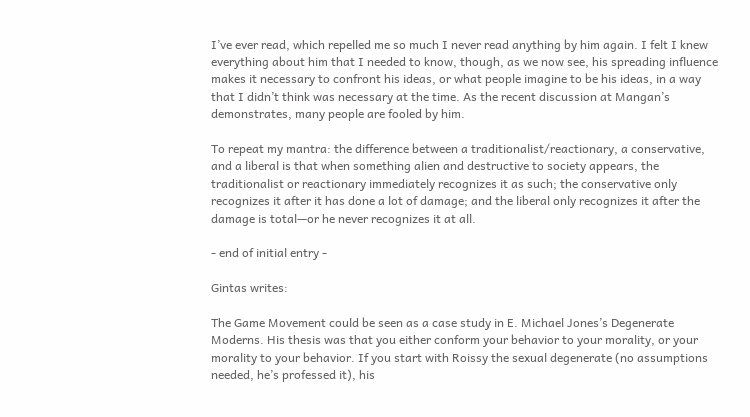I’ve ever read, which repelled me so much I never read anything by him again. I felt I knew everything about him that I needed to know, though, as we now see, his spreading influence makes it necessary to confront his ideas, or what people imagine to be his ideas, in a way that I didn’t think was necessary at the time. As the recent discussion at Mangan’s demonstrates, many people are fooled by him.

To repeat my mantra: the difference between a traditionalist/reactionary, a conservative, and a liberal is that when something alien and destructive to society appears, the traditionalist or reactionary immediately recognizes it as such; the conservative only recognizes it after it has done a lot of damage; and the liberal only recognizes it after the damage is total—or he never recognizes it at all.

- end of initial entry -

Gintas writes:

The Game Movement could be seen as a case study in E. Michael Jones’s Degenerate Moderns. His thesis was that you either conform your behavior to your morality, or your morality to your behavior. If you start with Roissy the sexual degenerate (no assumptions needed, he’s professed it), his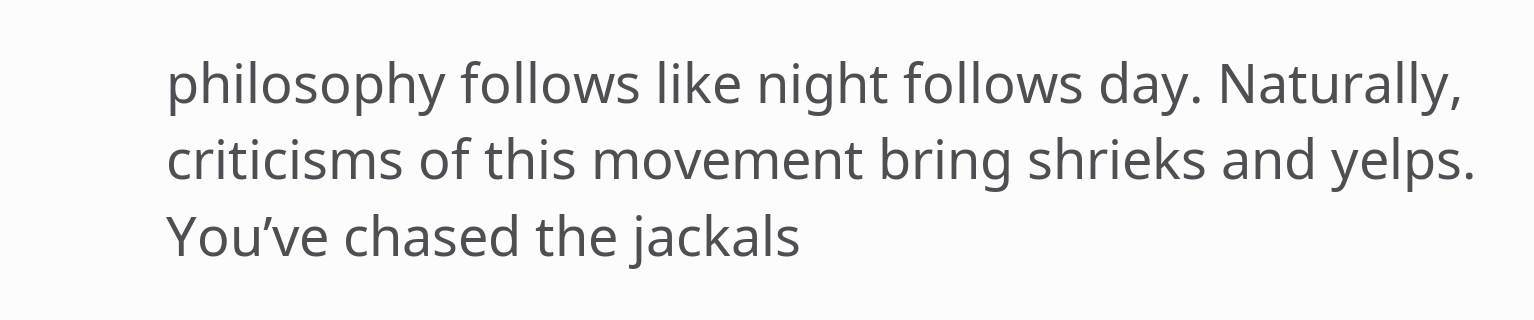philosophy follows like night follows day. Naturally, criticisms of this movement bring shrieks and yelps. You’ve chased the jackals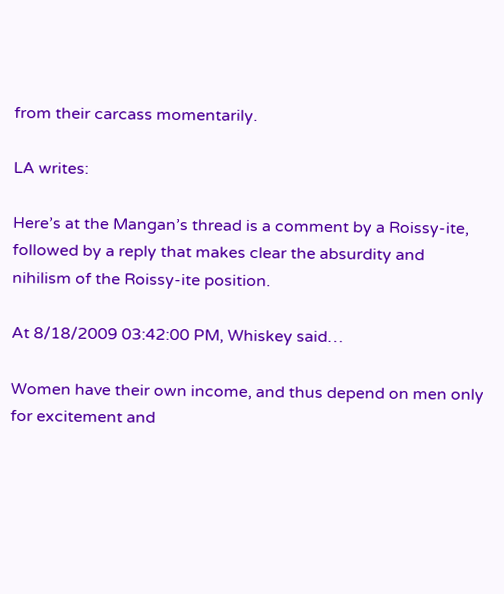from their carcass momentarily.

LA writes:

Here’s at the Mangan’s thread is a comment by a Roissy-ite, followed by a reply that makes clear the absurdity and nihilism of the Roissy-ite position.

At 8/18/2009 03:42:00 PM, Whiskey said…

Women have their own income, and thus depend on men only for excitement and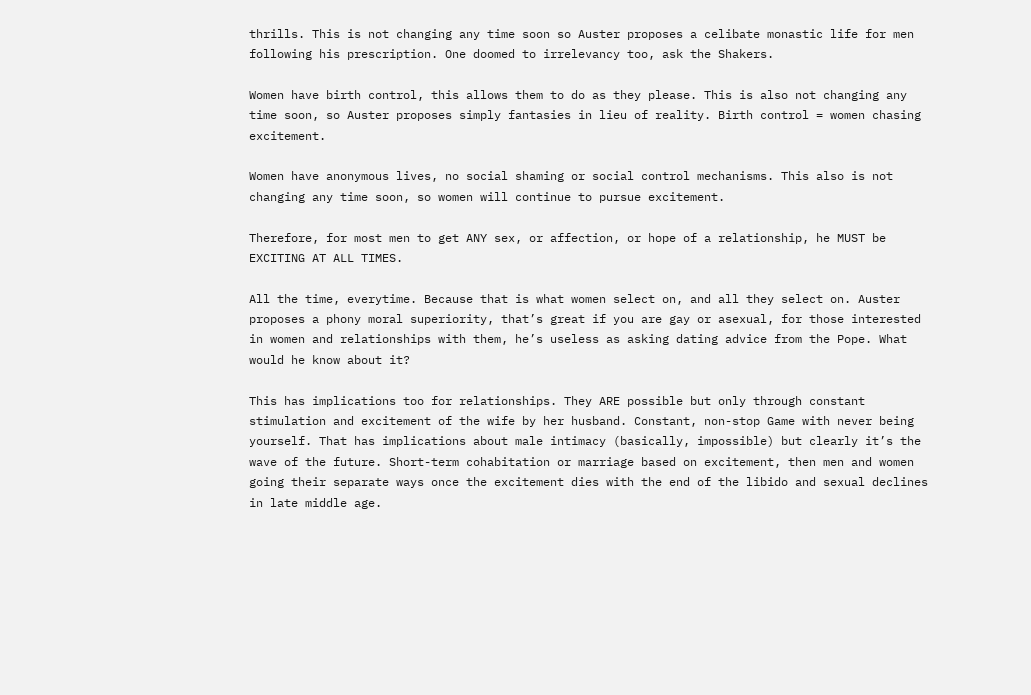thrills. This is not changing any time soon so Auster proposes a celibate monastic life for men following his prescription. One doomed to irrelevancy too, ask the Shakers.

Women have birth control, this allows them to do as they please. This is also not changing any time soon, so Auster proposes simply fantasies in lieu of reality. Birth control = women chasing excitement.

Women have anonymous lives, no social shaming or social control mechanisms. This also is not changing any time soon, so women will continue to pursue excitement.

Therefore, for most men to get ANY sex, or affection, or hope of a relationship, he MUST be EXCITING AT ALL TIMES.

All the time, everytime. Because that is what women select on, and all they select on. Auster proposes a phony moral superiority, that’s great if you are gay or asexual, for those interested in women and relationships with them, he’s useless as asking dating advice from the Pope. What would he know about it?

This has implications too for relationships. They ARE possible but only through constant stimulation and excitement of the wife by her husband. Constant, non-stop Game with never being yourself. That has implications about male intimacy (basically, impossible) but clearly it’s the wave of the future. Short-term cohabitation or marriage based on excitement, then men and women going their separate ways once the excitement dies with the end of the libido and sexual declines in late middle age.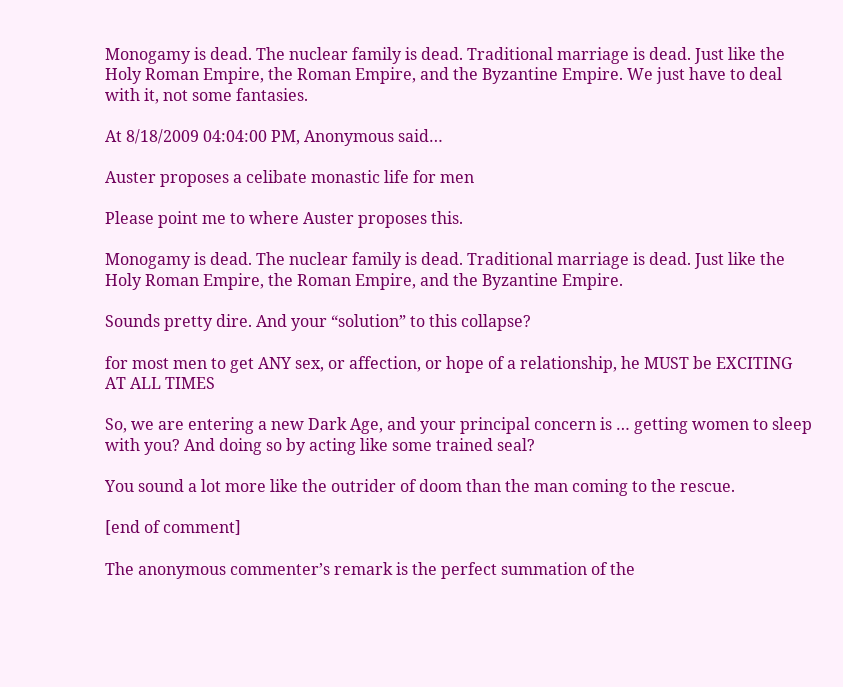Monogamy is dead. The nuclear family is dead. Traditional marriage is dead. Just like the Holy Roman Empire, the Roman Empire, and the Byzantine Empire. We just have to deal with it, not some fantasies.

At 8/18/2009 04:04:00 PM, Anonymous said…

Auster proposes a celibate monastic life for men

Please point me to where Auster proposes this.

Monogamy is dead. The nuclear family is dead. Traditional marriage is dead. Just like the Holy Roman Empire, the Roman Empire, and the Byzantine Empire.

Sounds pretty dire. And your “solution” to this collapse?

for most men to get ANY sex, or affection, or hope of a relationship, he MUST be EXCITING AT ALL TIMES

So, we are entering a new Dark Age, and your principal concern is … getting women to sleep with you? And doing so by acting like some trained seal?

You sound a lot more like the outrider of doom than the man coming to the rescue.

[end of comment]

The anonymous commenter’s remark is the perfect summation of the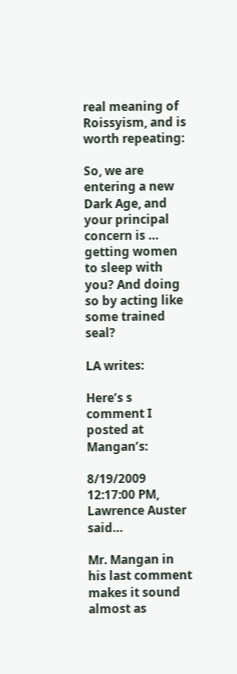real meaning of Roissyism, and is worth repeating:

So, we are entering a new Dark Age, and your principal concern is … getting women to sleep with you? And doing so by acting like some trained seal?

LA writes:

Here’s s comment I posted at Mangan’s:

8/19/2009 12:17:00 PM, Lawrence Auster said…

Mr. Mangan in his last comment makes it sound almost as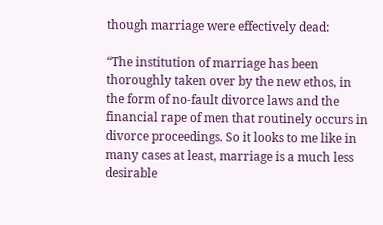though marriage were effectively dead:

“The institution of marriage has been thoroughly taken over by the new ethos, in the form of no-fault divorce laws and the financial rape of men that routinely occurs in divorce proceedings. So it looks to me like in many cases at least, marriage is a much less desirable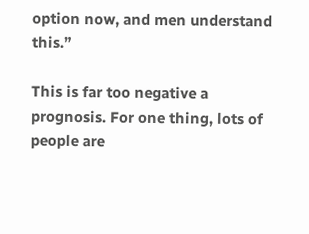option now, and men understand this.”

This is far too negative a prognosis. For one thing, lots of people are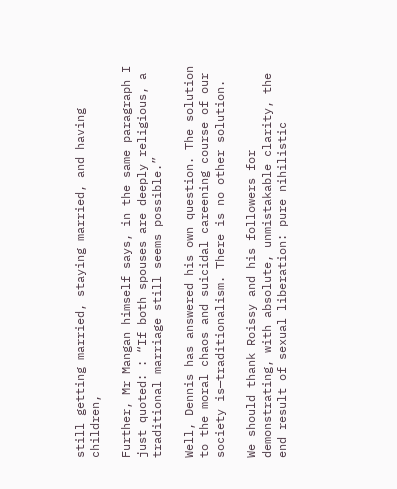still getting married, staying married, and having children,

Further, Mr Mangan himself says, in the same paragraph I just quoted: : “If both spouses are deeply religious, a traditional marriage still seems possible.”

Well, Dennis has answered his own question. The solution to the moral chaos and suicidal careening course of our society is—traditionalism. There is no other solution.

We should thank Roissy and his followers for demonstrating, with absolute, unmistakable clarity, the end result of sexual liberation: pure nihilistic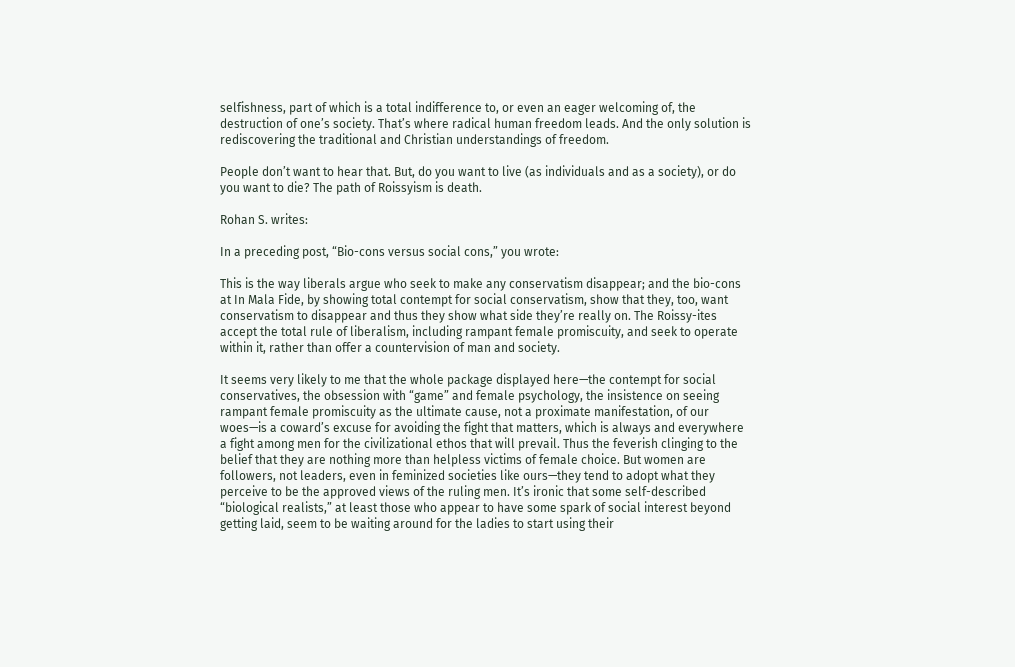selfishness, part of which is a total indifference to, or even an eager welcoming of, the destruction of one’s society. That’s where radical human freedom leads. And the only solution is rediscovering the traditional and Christian understandings of freedom.

People don’t want to hear that. But, do you want to live (as individuals and as a society), or do you want to die? The path of Roissyism is death.

Rohan S. writes:

In a preceding post, “Bio-cons versus social cons,” you wrote:

This is the way liberals argue who seek to make any conservatism disappear; and the bio-cons at In Mala Fide, by showing total contempt for social conservatism, show that they, too, want conservatism to disappear and thus they show what side they’re really on. The Roissy-ites accept the total rule of liberalism, including rampant female promiscuity, and seek to operate within it, rather than offer a countervision of man and society.

It seems very likely to me that the whole package displayed here—the contempt for social conservatives, the obsession with “game” and female psychology, the insistence on seeing rampant female promiscuity as the ultimate cause, not a proximate manifestation, of our woes—is a coward’s excuse for avoiding the fight that matters, which is always and everywhere a fight among men for the civilizational ethos that will prevail. Thus the feverish clinging to the belief that they are nothing more than helpless victims of female choice. But women are followers, not leaders, even in feminized societies like ours—they tend to adopt what they perceive to be the approved views of the ruling men. It’s ironic that some self-described “biological realists,” at least those who appear to have some spark of social interest beyond getting laid, seem to be waiting around for the ladies to start using their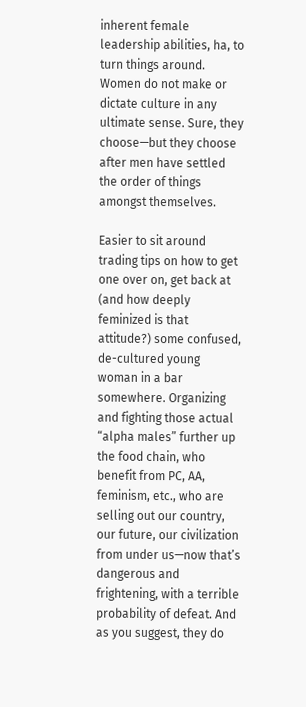inherent female leadership abilities, ha, to turn things around. Women do not make or dictate culture in any ultimate sense. Sure, they choose—but they choose after men have settled the order of things amongst themselves.

Easier to sit around trading tips on how to get one over on, get back at (and how deeply feminized is that attitude?) some confused, de-cultured young woman in a bar somewhere. Organizing and fighting those actual “alpha males” further up the food chain, who benefit from PC, AA, feminism, etc., who are selling out our country, our future, our civilization from under us—now that’s dangerous and frightening, with a terrible probability of defeat. And as you suggest, they do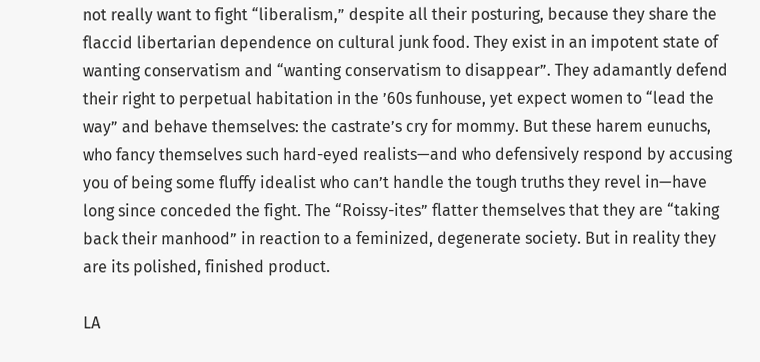not really want to fight “liberalism,” despite all their posturing, because they share the flaccid libertarian dependence on cultural junk food. They exist in an impotent state of wanting conservatism and “wanting conservatism to disappear”. They adamantly defend their right to perpetual habitation in the ’60s funhouse, yet expect women to “lead the way” and behave themselves: the castrate’s cry for mommy. But these harem eunuchs, who fancy themselves such hard-eyed realists—and who defensively respond by accusing you of being some fluffy idealist who can’t handle the tough truths they revel in—have long since conceded the fight. The “Roissy-ites” flatter themselves that they are “taking back their manhood” in reaction to a feminized, degenerate society. But in reality they are its polished, finished product.

LA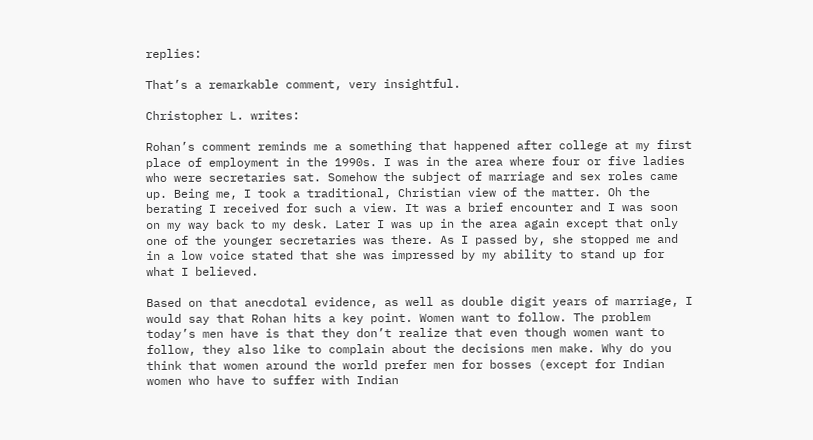replies:

That’s a remarkable comment, very insightful.

Christopher L. writes:

Rohan’s comment reminds me a something that happened after college at my first place of employment in the 1990s. I was in the area where four or five ladies who were secretaries sat. Somehow the subject of marriage and sex roles came up. Being me, I took a traditional, Christian view of the matter. Oh the berating I received for such a view. It was a brief encounter and I was soon on my way back to my desk. Later I was up in the area again except that only one of the younger secretaries was there. As I passed by, she stopped me and in a low voice stated that she was impressed by my ability to stand up for what I believed.

Based on that anecdotal evidence, as well as double digit years of marriage, I would say that Rohan hits a key point. Women want to follow. The problem today’s men have is that they don’t realize that even though women want to follow, they also like to complain about the decisions men make. Why do you think that women around the world prefer men for bosses (except for Indian women who have to suffer with Indian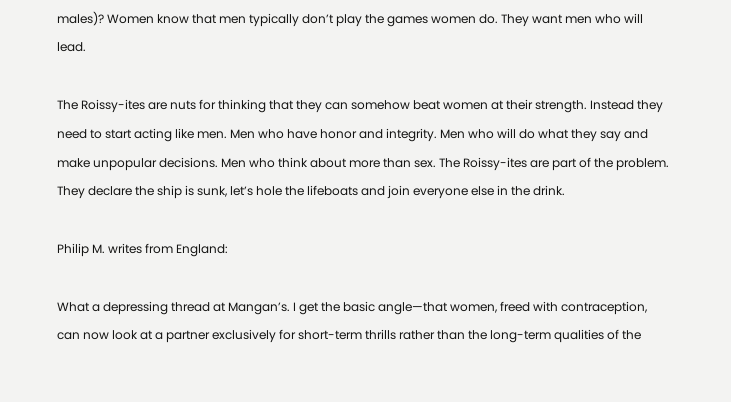males)? Women know that men typically don’t play the games women do. They want men who will lead.

The Roissy-ites are nuts for thinking that they can somehow beat women at their strength. Instead they need to start acting like men. Men who have honor and integrity. Men who will do what they say and make unpopular decisions. Men who think about more than sex. The Roissy-ites are part of the problem. They declare the ship is sunk, let’s hole the lifeboats and join everyone else in the drink.

Philip M. writes from England:

What a depressing thread at Mangan’s. I get the basic angle—that women, freed with contraception, can now look at a partner exclusively for short-term thrills rather than the long-term qualities of the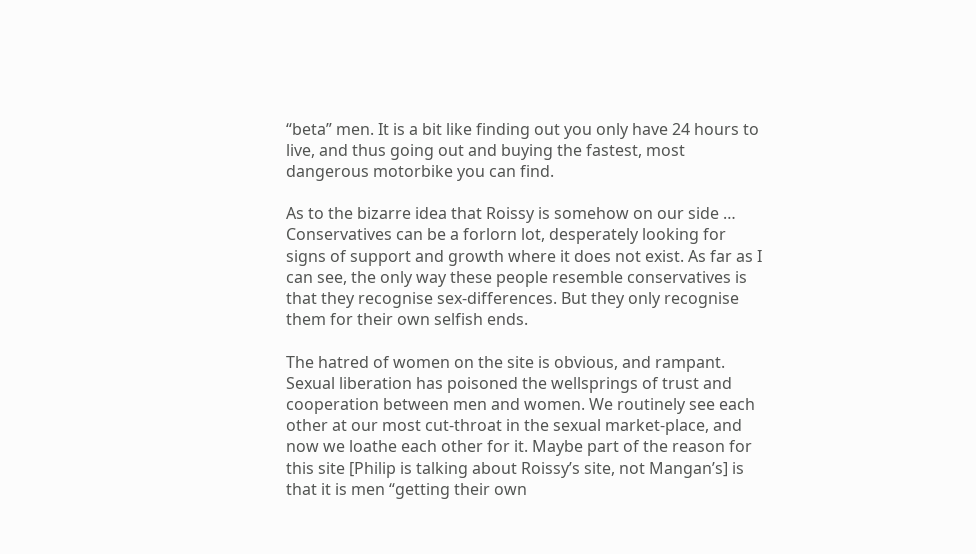“beta” men. It is a bit like finding out you only have 24 hours to live, and thus going out and buying the fastest, most dangerous motorbike you can find.

As to the bizarre idea that Roissy is somehow on our side … Conservatives can be a forlorn lot, desperately looking for signs of support and growth where it does not exist. As far as I can see, the only way these people resemble conservatives is that they recognise sex-differences. But they only recognise them for their own selfish ends.

The hatred of women on the site is obvious, and rampant. Sexual liberation has poisoned the wellsprings of trust and cooperation between men and women. We routinely see each other at our most cut-throat in the sexual market-place, and now we loathe each other for it. Maybe part of the reason for this site [Philip is talking about Roissy’s site, not Mangan’s] is that it is men “getting their own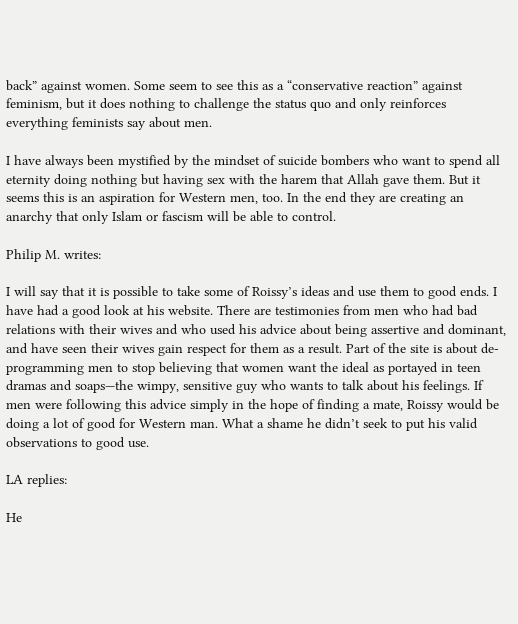back” against women. Some seem to see this as a “conservative reaction” against feminism, but it does nothing to challenge the status quo and only reinforces everything feminists say about men.

I have always been mystified by the mindset of suicide bombers who want to spend all eternity doing nothing but having sex with the harem that Allah gave them. But it seems this is an aspiration for Western men, too. In the end they are creating an anarchy that only Islam or fascism will be able to control.

Philip M. writes:

I will say that it is possible to take some of Roissy’s ideas and use them to good ends. I have had a good look at his website. There are testimonies from men who had bad relations with their wives and who used his advice about being assertive and dominant, and have seen their wives gain respect for them as a result. Part of the site is about de-programming men to stop believing that women want the ideal as portayed in teen dramas and soaps—the wimpy, sensitive guy who wants to talk about his feelings. If men were following this advice simply in the hope of finding a mate, Roissy would be doing a lot of good for Western man. What a shame he didn’t seek to put his valid observations to good use.

LA replies:

He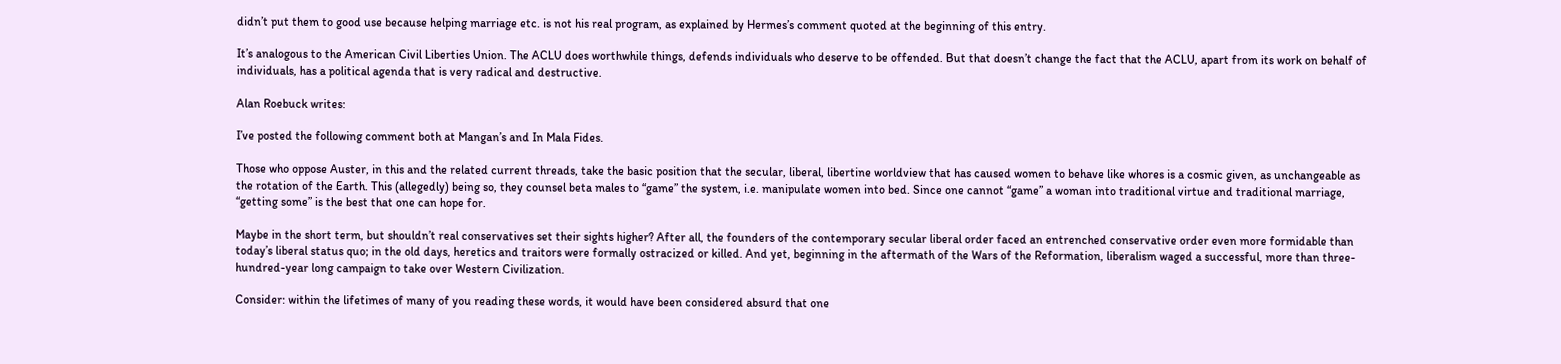didn’t put them to good use because helping marriage etc. is not his real program, as explained by Hermes’s comment quoted at the beginning of this entry.

It’s analogous to the American Civil Liberties Union. The ACLU does worthwhile things, defends individuals who deserve to be offended. But that doesn’t change the fact that the ACLU, apart from its work on behalf of individuals, has a political agenda that is very radical and destructive.

Alan Roebuck writes:

I’ve posted the following comment both at Mangan’s and In Mala Fides.

Those who oppose Auster, in this and the related current threads, take the basic position that the secular, liberal, libertine worldview that has caused women to behave like whores is a cosmic given, as unchangeable as the rotation of the Earth. This (allegedly) being so, they counsel beta males to “game” the system, i.e. manipulate women into bed. Since one cannot “game” a woman into traditional virtue and traditional marriage, “getting some” is the best that one can hope for.

Maybe in the short term, but shouldn’t real conservatives set their sights higher? After all, the founders of the contemporary secular liberal order faced an entrenched conservative order even more formidable than today’s liberal status quo; in the old days, heretics and traitors were formally ostracized or killed. And yet, beginning in the aftermath of the Wars of the Reformation, liberalism waged a successful, more than three-hundred-year long campaign to take over Western Civilization.

Consider: within the lifetimes of many of you reading these words, it would have been considered absurd that one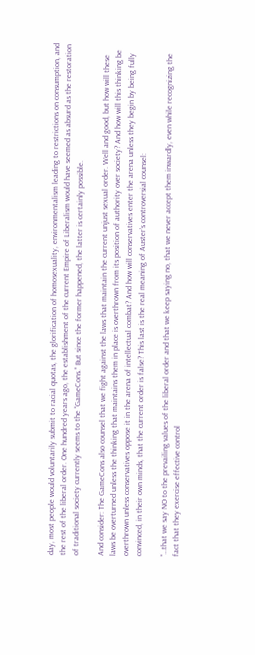day, most people would voluntarily submit to racial quotas, the glorification of homosexuality, environmentalism leading to restrictions on consumption, and the rest of the liberal order. One hundred years ago, the establishment of the current Empire of Liberalism would have seemed as absurd as the restoration of traditional society currently seems to the “GameCons.” But since the former happened, the latter is certainly possible.

And consider: The GameCons also counsel that we fight against the laws that maintain the current unjust sexual order. Well and good, but how will these laws be overturned unless the thinking that maintains them in place is overthrown from its position of authority over society? And how will this thinking be overthrown unless conservatives oppose it in the arena of intellectual combat? And how will conservatives enter the arena unless they begin by being fully convinced, in their own minds, that the current order is false? This last is the real meaning of Auster’s controversial counsel:

“…that we say NO to the prevailing values of the liberal order and that we keep saying no, that we never accept them inwardly, even while recognizing the fact that they exercise effective control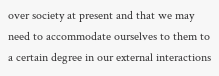over society at present and that we may need to accommodate ourselves to them to a certain degree in our external interactions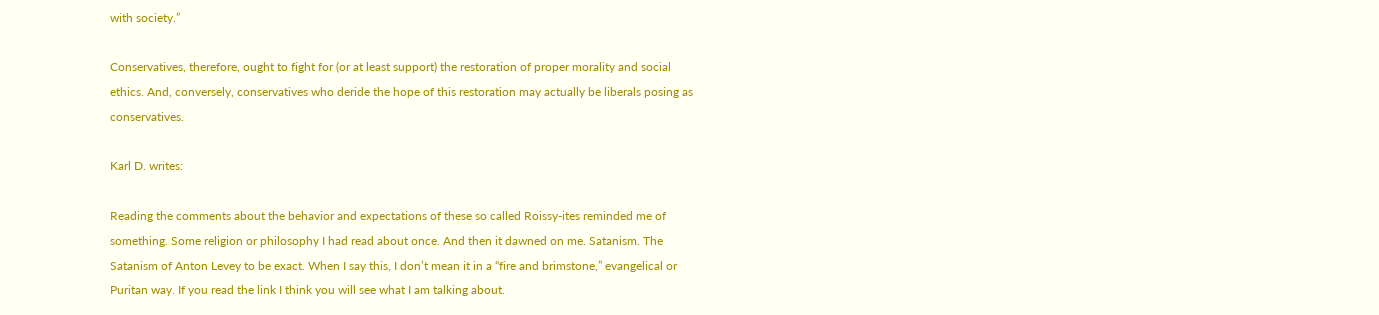with society.”

Conservatives, therefore, ought to fight for (or at least support) the restoration of proper morality and social ethics. And, conversely, conservatives who deride the hope of this restoration may actually be liberals posing as conservatives.

Karl D. writes:

Reading the comments about the behavior and expectations of these so called Roissy-ites reminded me of something. Some religion or philosophy I had read about once. And then it dawned on me. Satanism. The Satanism of Anton Levey to be exact. When I say this, I don’t mean it in a “fire and brimstone,” evangelical or Puritan way. If you read the link I think you will see what I am talking about.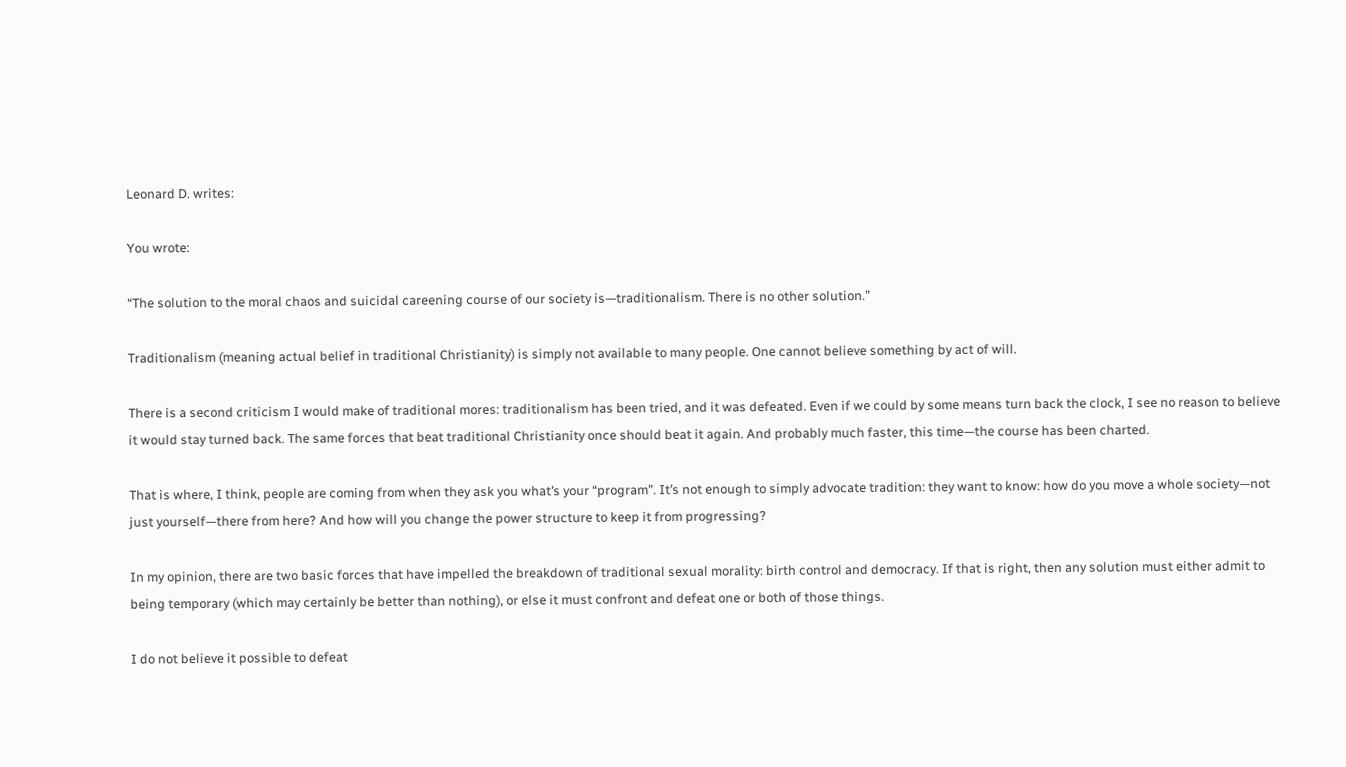Leonard D. writes:

You wrote:

“The solution to the moral chaos and suicidal careening course of our society is—traditionalism. There is no other solution.”

Traditionalism (meaning actual belief in traditional Christianity) is simply not available to many people. One cannot believe something by act of will.

There is a second criticism I would make of traditional mores: traditionalism has been tried, and it was defeated. Even if we could by some means turn back the clock, I see no reason to believe it would stay turned back. The same forces that beat traditional Christianity once should beat it again. And probably much faster, this time—the course has been charted.

That is where, I think, people are coming from when they ask you what’s your “program”. It’s not enough to simply advocate tradition: they want to know: how do you move a whole society—not just yourself—there from here? And how will you change the power structure to keep it from progressing?

In my opinion, there are two basic forces that have impelled the breakdown of traditional sexual morality: birth control and democracy. If that is right, then any solution must either admit to being temporary (which may certainly be better than nothing), or else it must confront and defeat one or both of those things.

I do not believe it possible to defeat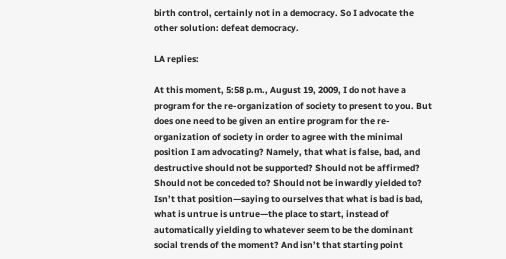birth control, certainly not in a democracy. So I advocate the other solution: defeat democracy.

LA replies:

At this moment, 5:58 p.m., August 19, 2009, I do not have a program for the re-organization of society to present to you. But does one need to be given an entire program for the re-organization of society in order to agree with the minimal position I am advocating? Namely, that what is false, bad, and destructive should not be supported? Should not be affirmed? Should not be conceded to? Should not be inwardly yielded to? Isn’t that position—saying to ourselves that what is bad is bad, what is untrue is untrue—the place to start, instead of automatically yielding to whatever seem to be the dominant social trends of the moment? And isn’t that starting point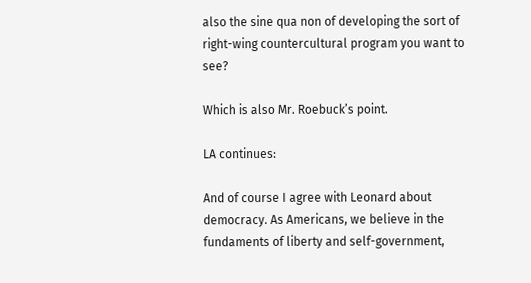also the sine qua non of developing the sort of right-wing countercultural program you want to see?

Which is also Mr. Roebuck’s point.

LA continues:

And of course I agree with Leonard about democracy. As Americans, we believe in the fundaments of liberty and self-government,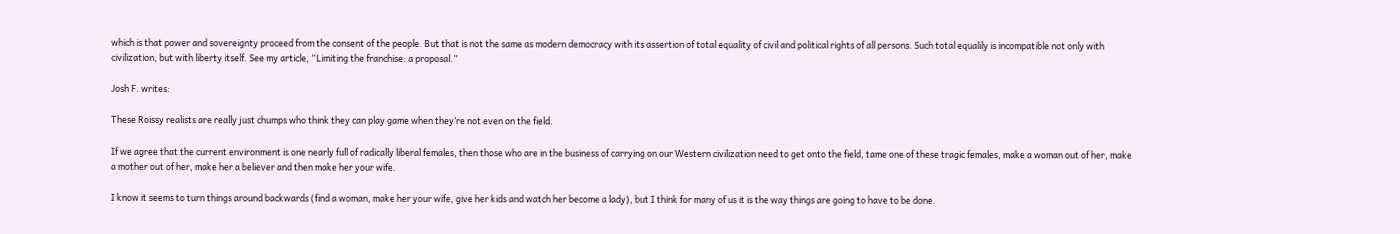which is that power and sovereignty proceed from the consent of the people. But that is not the same as modern democracy with its assertion of total equality of civil and political rights of all persons. Such total equalily is incompatible not only with civilization, but with liberty itself. See my article, “Limiting the franchise: a proposal.”

Josh F. writes:

These Roissy realists are really just chumps who think they can play game when they’re not even on the field.

If we agree that the current environment is one nearly full of radically liberal females, then those who are in the business of carrying on our Western civilization need to get onto the field, tame one of these tragic females, make a woman out of her, make a mother out of her, make her a believer and then make her your wife.

I know it seems to turn things around backwards (find a woman, make her your wife, give her kids and watch her become a lady), but I think for many of us it is the way things are going to have to be done.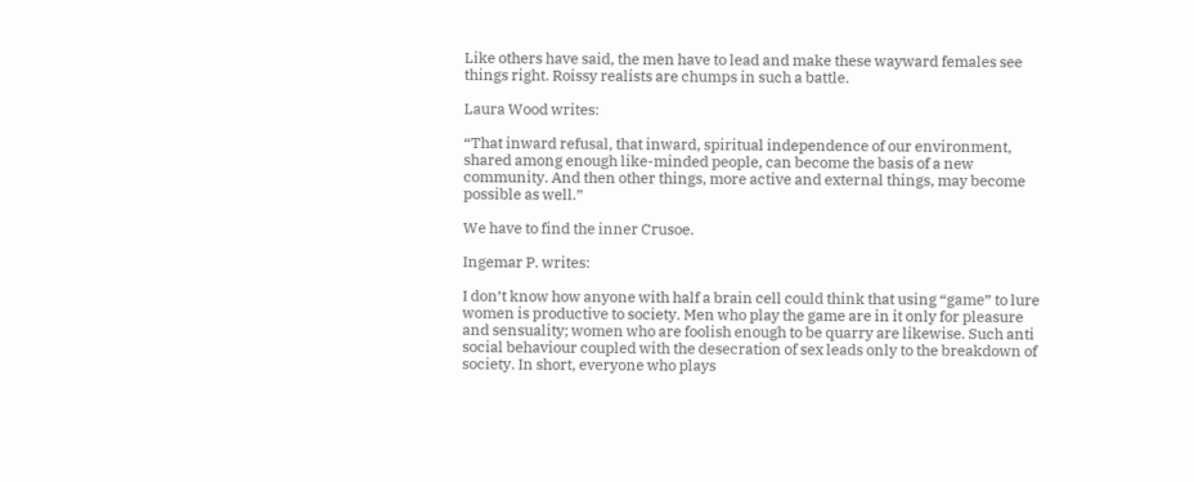Like others have said, the men have to lead and make these wayward females see things right. Roissy realists are chumps in such a battle.

Laura Wood writes:

“That inward refusal, that inward, spiritual independence of our environment, shared among enough like-minded people, can become the basis of a new community. And then other things, more active and external things, may become possible as well.”

We have to find the inner Crusoe.

Ingemar P. writes:

I don’t know how anyone with half a brain cell could think that using “game” to lure women is productive to society. Men who play the game are in it only for pleasure and sensuality; women who are foolish enough to be quarry are likewise. Such anti social behaviour coupled with the desecration of sex leads only to the breakdown of society. In short, everyone who plays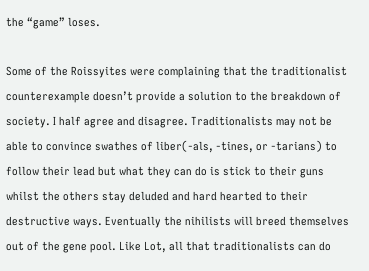the “game” loses.

Some of the Roissyites were complaining that the traditionalist counterexample doesn’t provide a solution to the breakdown of society. I half agree and disagree. Traditionalists may not be able to convince swathes of liber(-als, -tines, or -tarians) to follow their lead but what they can do is stick to their guns whilst the others stay deluded and hard hearted to their destructive ways. Eventually the nihilists will breed themselves out of the gene pool. Like Lot, all that traditionalists can do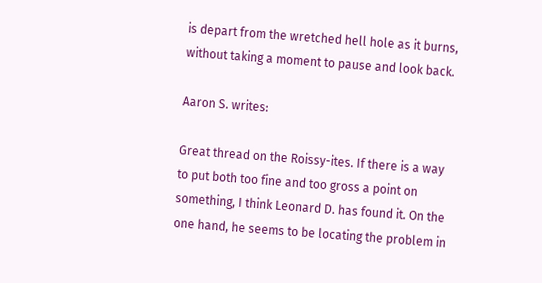is depart from the wretched hell hole as it burns, without taking a moment to pause and look back.

Aaron S. writes:

Great thread on the Roissy-ites. If there is a way to put both too fine and too gross a point on something, I think Leonard D. has found it. On the one hand, he seems to be locating the problem in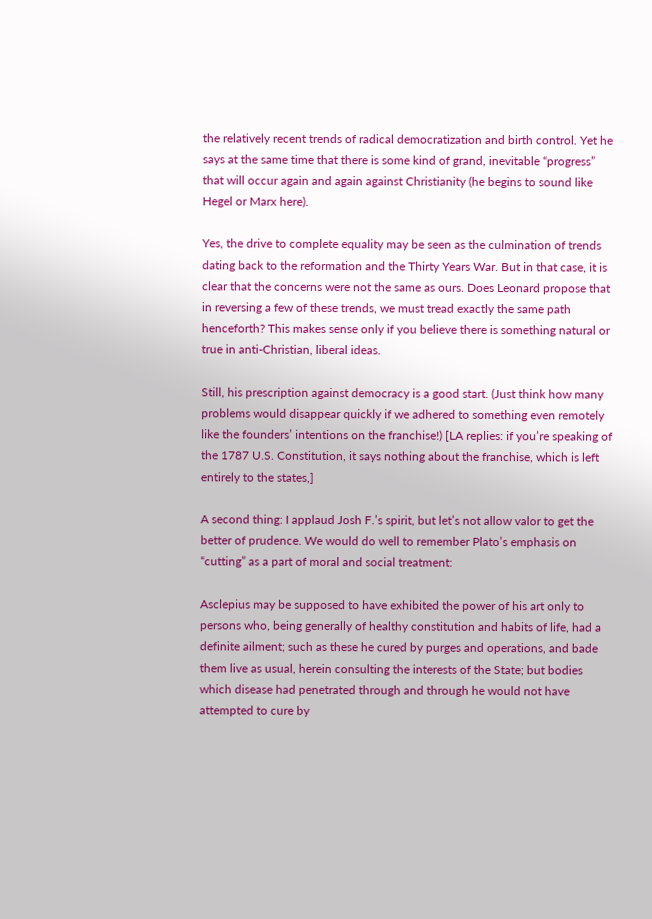the relatively recent trends of radical democratization and birth control. Yet he says at the same time that there is some kind of grand, inevitable “progress” that will occur again and again against Christianity (he begins to sound like Hegel or Marx here).

Yes, the drive to complete equality may be seen as the culmination of trends dating back to the reformation and the Thirty Years War. But in that case, it is clear that the concerns were not the same as ours. Does Leonard propose that in reversing a few of these trends, we must tread exactly the same path henceforth? This makes sense only if you believe there is something natural or true in anti-Christian, liberal ideas.

Still, his prescription against democracy is a good start. (Just think how many problems would disappear quickly if we adhered to something even remotely like the founders’ intentions on the franchise!) [LA replies: if you’re speaking of the 1787 U.S. Constitution, it says nothing about the franchise, which is left entirely to the states,]

A second thing: I applaud Josh F.’s spirit, but let’s not allow valor to get the better of prudence. We would do well to remember Plato’s emphasis on “cutting” as a part of moral and social treatment:

Asclepius may be supposed to have exhibited the power of his art only to persons who, being generally of healthy constitution and habits of life, had a definite ailment; such as these he cured by purges and operations, and bade them live as usual, herein consulting the interests of the State; but bodies which disease had penetrated through and through he would not have attempted to cure by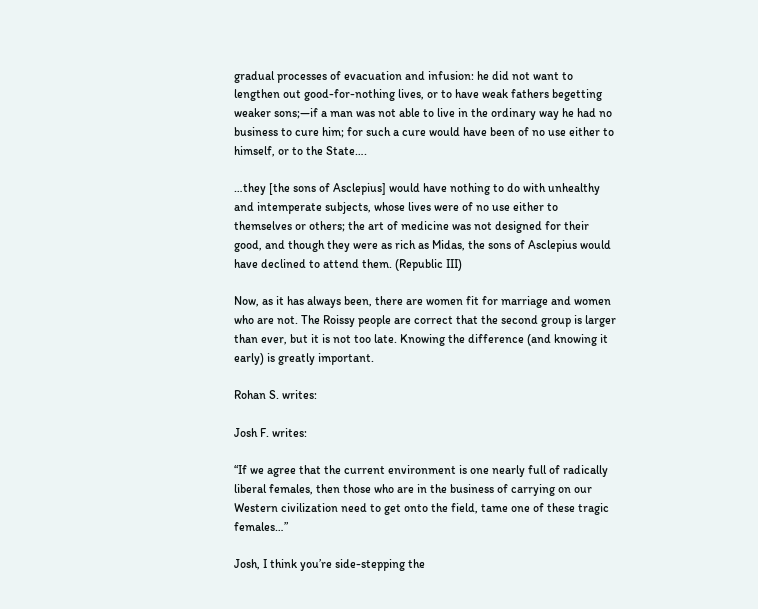gradual processes of evacuation and infusion: he did not want to lengthen out good-for-nothing lives, or to have weak fathers begetting weaker sons;—if a man was not able to live in the ordinary way he had no business to cure him; for such a cure would have been of no use either to himself, or to the State….

…they [the sons of Asclepius] would have nothing to do with unhealthy and intemperate subjects, whose lives were of no use either to themselves or others; the art of medicine was not designed for their good, and though they were as rich as Midas, the sons of Asclepius would have declined to attend them. (Republic III)

Now, as it has always been, there are women fit for marriage and women who are not. The Roissy people are correct that the second group is larger than ever, but it is not too late. Knowing the difference (and knowing it early) is greatly important.

Rohan S. writes:

Josh F. writes:

“If we agree that the current environment is one nearly full of radically liberal females, then those who are in the business of carrying on our Western civilization need to get onto the field, tame one of these tragic females…”

Josh, I think you’re side-stepping the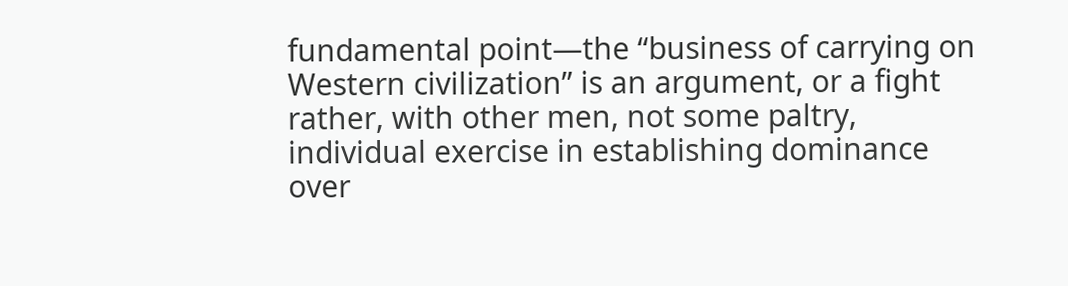fundamental point—the “business of carrying on Western civilization” is an argument, or a fight rather, with other men, not some paltry, individual exercise in establishing dominance over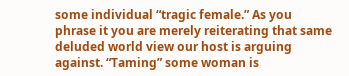some individual “tragic female.” As you phrase it you are merely reiterating that same deluded world view our host is arguing against. “Taming” some woman is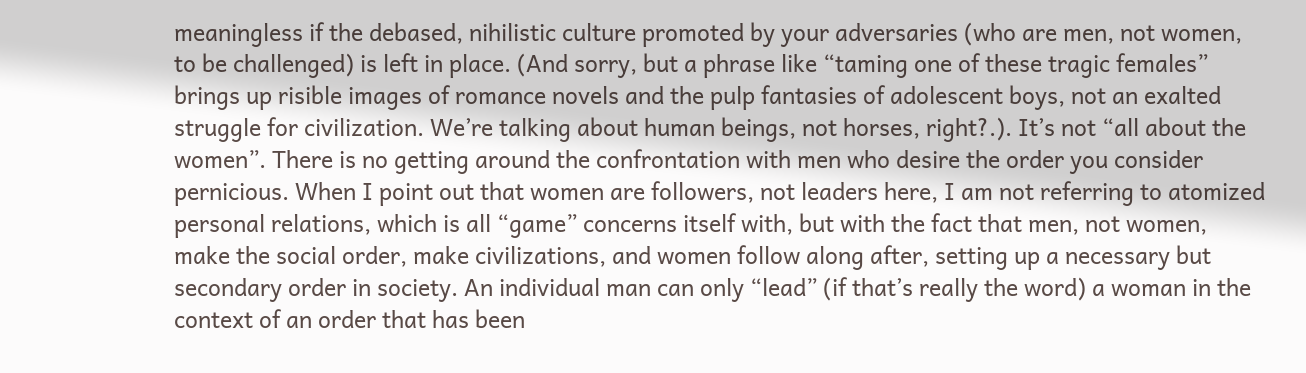meaningless if the debased, nihilistic culture promoted by your adversaries (who are men, not women, to be challenged) is left in place. (And sorry, but a phrase like “taming one of these tragic females” brings up risible images of romance novels and the pulp fantasies of adolescent boys, not an exalted struggle for civilization. We’re talking about human beings, not horses, right?.). It’s not “all about the women”. There is no getting around the confrontation with men who desire the order you consider pernicious. When I point out that women are followers, not leaders here, I am not referring to atomized personal relations, which is all “game” concerns itself with, but with the fact that men, not women, make the social order, make civilizations, and women follow along after, setting up a necessary but secondary order in society. An individual man can only “lead” (if that’s really the word) a woman in the context of an order that has been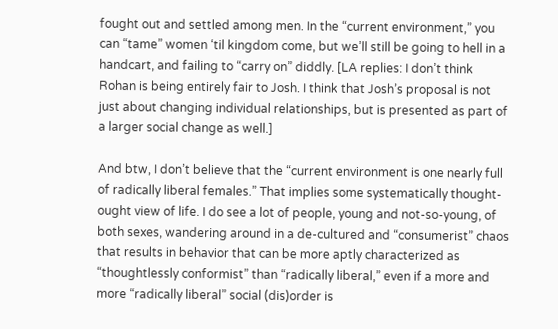fought out and settled among men. In the “current environment,” you can “tame” women ‘til kingdom come, but we’ll still be going to hell in a handcart, and failing to “carry on” diddly. [LA replies: I don’t think Rohan is being entirely fair to Josh. I think that Josh’s proposal is not just about changing individual relationships, but is presented as part of a larger social change as well.]

And btw, I don’t believe that the “current environment is one nearly full of radically liberal females.” That implies some systematically thought-ought view of life. I do see a lot of people, young and not-so-young, of both sexes, wandering around in a de-cultured and “consumerist” chaos that results in behavior that can be more aptly characterized as “thoughtlessly conformist” than “radically liberal,” even if a more and more “radically liberal” social (dis)order is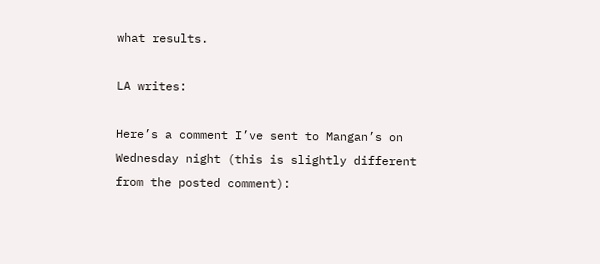what results.

LA writes:

Here’s a comment I’ve sent to Mangan’s on Wednesday night (this is slightly different from the posted comment):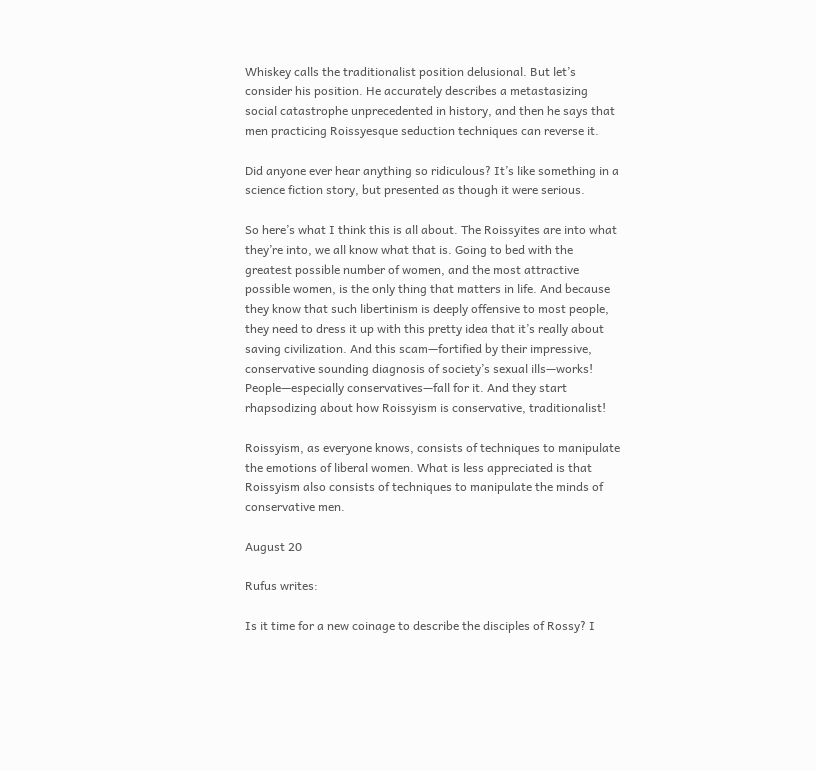Whiskey calls the traditionalist position delusional. But let’s consider his position. He accurately describes a metastasizing social catastrophe unprecedented in history, and then he says that men practicing Roissyesque seduction techniques can reverse it.

Did anyone ever hear anything so ridiculous? It’s like something in a science fiction story, but presented as though it were serious.

So here’s what I think this is all about. The Roissyites are into what they’re into, we all know what that is. Going to bed with the greatest possible number of women, and the most attractive possible women, is the only thing that matters in life. And because they know that such libertinism is deeply offensive to most people, they need to dress it up with this pretty idea that it’s really about saving civilization. And this scam—fortified by their impressive, conservative sounding diagnosis of society’s sexual ills—works! People—especially conservatives—fall for it. And they start rhapsodizing about how Roissyism is conservative, traditionalist!

Roissyism, as everyone knows, consists of techniques to manipulate the emotions of liberal women. What is less appreciated is that Roissyism also consists of techniques to manipulate the minds of conservative men.

August 20

Rufus writes:

Is it time for a new coinage to describe the disciples of Rossy? I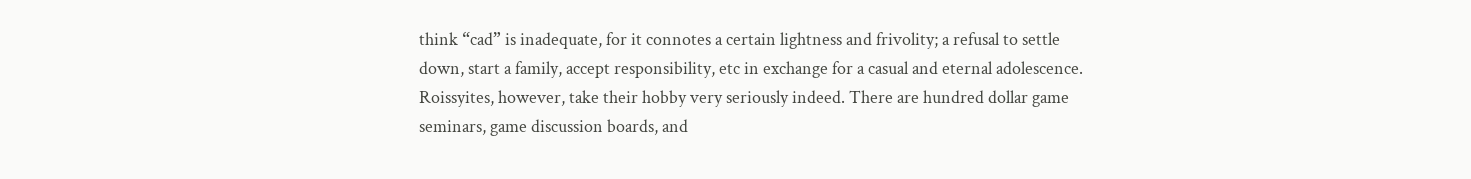think “cad” is inadequate, for it connotes a certain lightness and frivolity; a refusal to settle down, start a family, accept responsibility, etc in exchange for a casual and eternal adolescence. Roissyites, however, take their hobby very seriously indeed. There are hundred dollar game seminars, game discussion boards, and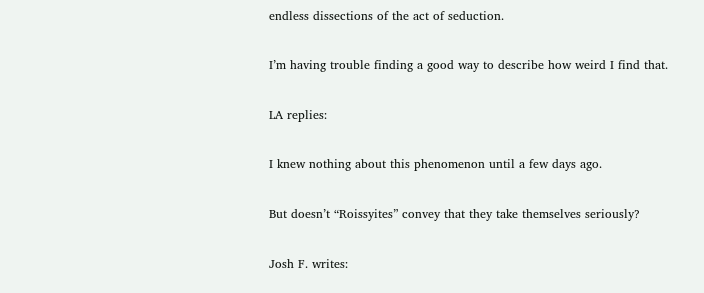endless dissections of the act of seduction.

I’m having trouble finding a good way to describe how weird I find that.

LA replies:

I knew nothing about this phenomenon until a few days ago.

But doesn’t “Roissyites” convey that they take themselves seriously?

Josh F. writes: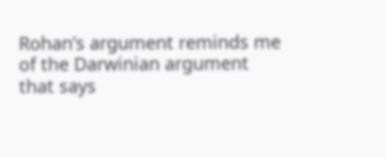Rohan’s argument reminds me of the Darwinian argument that says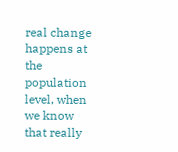real change happens at the population level, when we know that really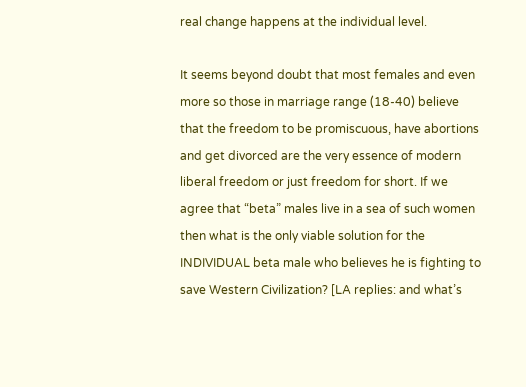real change happens at the individual level.

It seems beyond doubt that most females and even more so those in marriage range (18-40) believe that the freedom to be promiscuous, have abortions and get divorced are the very essence of modern liberal freedom or just freedom for short. If we agree that “beta” males live in a sea of such women then what is the only viable solution for the INDIVIDUAL beta male who believes he is fighting to save Western Civilization? [LA replies: and what’s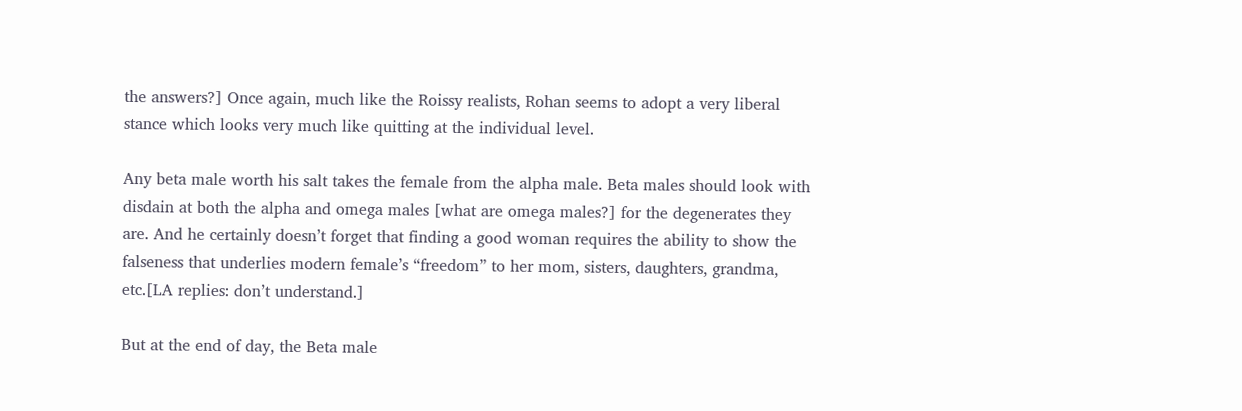the answers?] Once again, much like the Roissy realists, Rohan seems to adopt a very liberal stance which looks very much like quitting at the individual level.

Any beta male worth his salt takes the female from the alpha male. Beta males should look with disdain at both the alpha and omega males [what are omega males?] for the degenerates they are. And he certainly doesn’t forget that finding a good woman requires the ability to show the falseness that underlies modern female’s “freedom” to her mom, sisters, daughters, grandma, etc.[LA replies: don’t understand.]

But at the end of day, the Beta male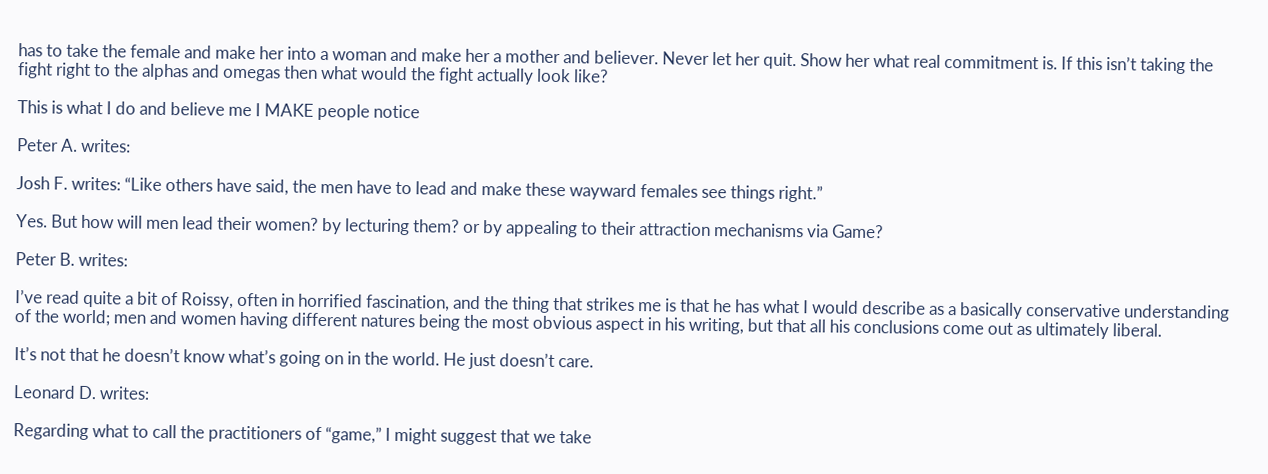has to take the female and make her into a woman and make her a mother and believer. Never let her quit. Show her what real commitment is. If this isn’t taking the fight right to the alphas and omegas then what would the fight actually look like?

This is what I do and believe me I MAKE people notice

Peter A. writes:

Josh F. writes: “Like others have said, the men have to lead and make these wayward females see things right.”

Yes. But how will men lead their women? by lecturing them? or by appealing to their attraction mechanisms via Game?

Peter B. writes:

I’ve read quite a bit of Roissy, often in horrified fascination, and the thing that strikes me is that he has what I would describe as a basically conservative understanding of the world; men and women having different natures being the most obvious aspect in his writing, but that all his conclusions come out as ultimately liberal.

It’s not that he doesn’t know what’s going on in the world. He just doesn’t care.

Leonard D. writes:

Regarding what to call the practitioners of “game,” I might suggest that we take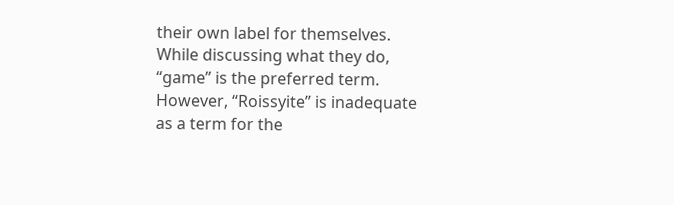their own label for themselves. While discussing what they do, “game” is the preferred term. However, “Roissyite” is inadequate as a term for the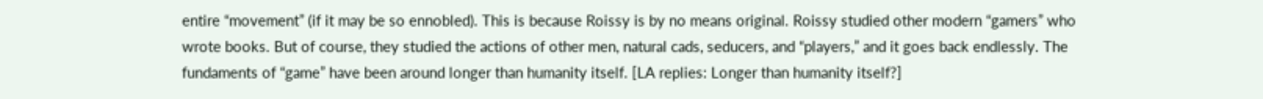entire “movement” (if it may be so ennobled). This is because Roissy is by no means original. Roissy studied other modern “gamers” who wrote books. But of course, they studied the actions of other men, natural cads, seducers, and “players,” and it goes back endlessly. The fundaments of “game” have been around longer than humanity itself. [LA replies: Longer than humanity itself?]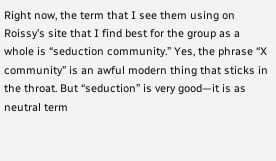Right now, the term that I see them using on Roissy’s site that I find best for the group as a whole is “seduction community.” Yes, the phrase “X community” is an awful modern thing that sticks in the throat. But “seduction” is very good—it is as neutral term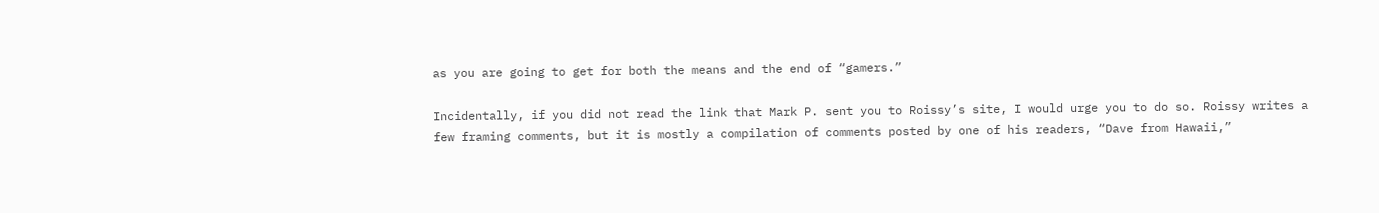as you are going to get for both the means and the end of “gamers.”

Incidentally, if you did not read the link that Mark P. sent you to Roissy’s site, I would urge you to do so. Roissy writes a few framing comments, but it is mostly a compilation of comments posted by one of his readers, “Dave from Hawaii,”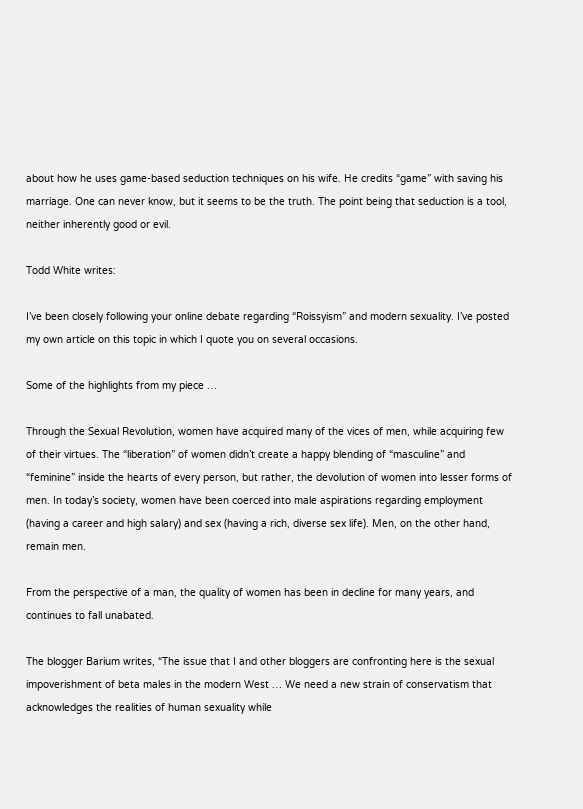about how he uses game-based seduction techniques on his wife. He credits “game” with saving his marriage. One can never know, but it seems to be the truth. The point being that seduction is a tool, neither inherently good or evil.

Todd White writes:

I’ve been closely following your online debate regarding “Roissyism” and modern sexuality. I’ve posted my own article on this topic in which I quote you on several occasions.

Some of the highlights from my piece …

Through the Sexual Revolution, women have acquired many of the vices of men, while acquiring few of their virtues. The “liberation” of women didn’t create a happy blending of “masculine” and “feminine” inside the hearts of every person, but rather, the devolution of women into lesser forms of men. In today’s society, women have been coerced into male aspirations regarding employment (having a career and high salary) and sex (having a rich, diverse sex life). Men, on the other hand, remain men.

From the perspective of a man, the quality of women has been in decline for many years, and continues to fall unabated.

The blogger Barium writes, “The issue that I and other bloggers are confronting here is the sexual impoverishment of beta males in the modern West … We need a new strain of conservatism that acknowledges the realities of human sexuality while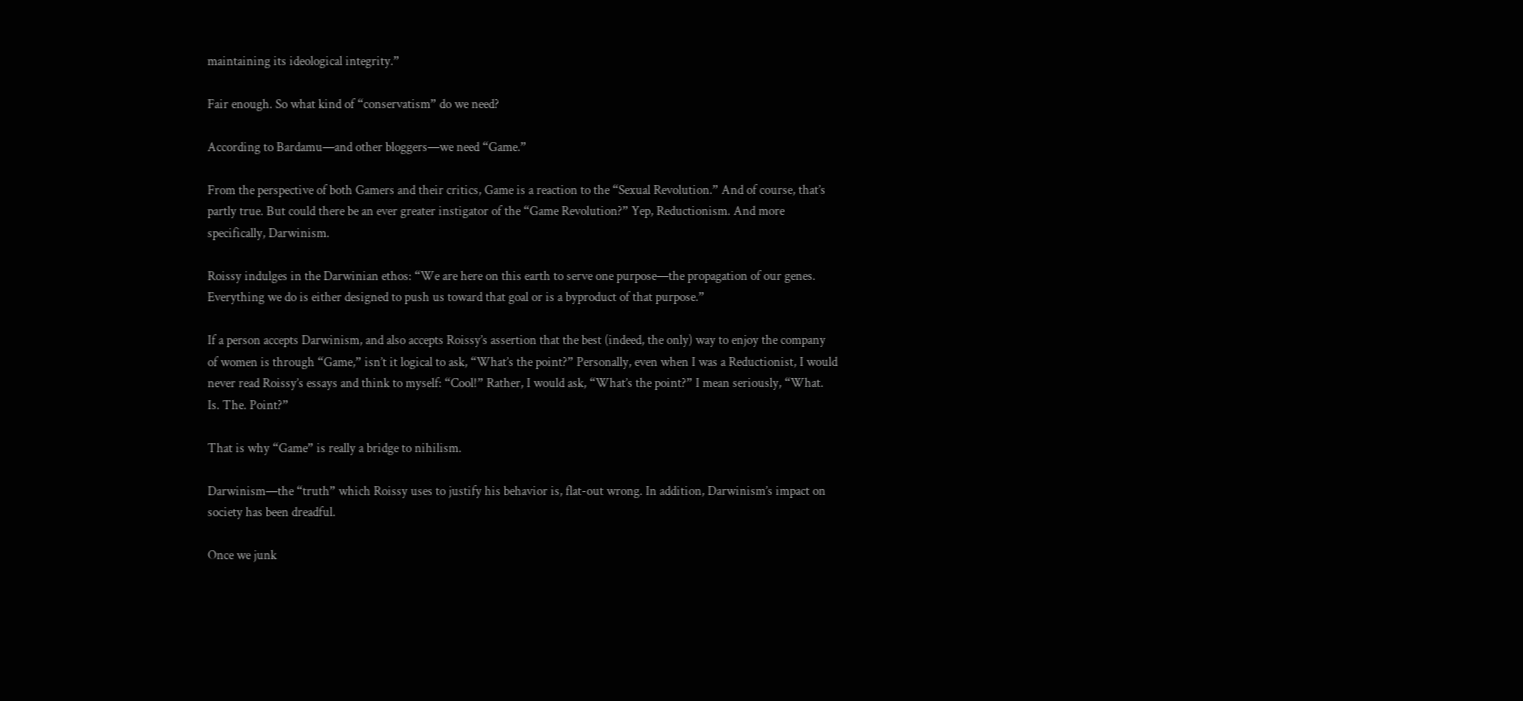maintaining its ideological integrity.”

Fair enough. So what kind of “conservatism” do we need?

According to Bardamu—and other bloggers—we need “Game.”

From the perspective of both Gamers and their critics, Game is a reaction to the “Sexual Revolution.” And of course, that’s partly true. But could there be an ever greater instigator of the “Game Revolution?” Yep, Reductionism. And more specifically, Darwinism.

Roissy indulges in the Darwinian ethos: “We are here on this earth to serve one purpose—the propagation of our genes. Everything we do is either designed to push us toward that goal or is a byproduct of that purpose.”

If a person accepts Darwinism, and also accepts Roissy’s assertion that the best (indeed, the only) way to enjoy the company of women is through “Game,” isn’t it logical to ask, “What’s the point?” Personally, even when I was a Reductionist, I would never read Roissy’s essays and think to myself: “Cool!” Rather, I would ask, “What’s the point?” I mean seriously, “What. Is. The. Point?”

That is why “Game” is really a bridge to nihilism.

Darwinism—the “truth” which Roissy uses to justify his behavior is, flat-out wrong. In addition, Darwinism’s impact on society has been dreadful.

Once we junk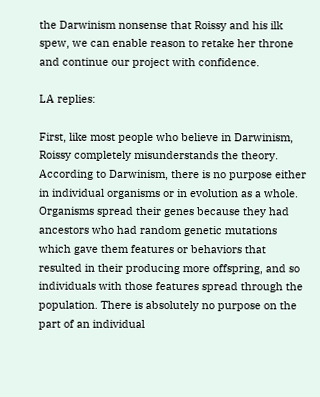the Darwinism nonsense that Roissy and his ilk spew, we can enable reason to retake her throne and continue our project with confidence.

LA replies:

First, like most people who believe in Darwinism, Roissy completely misunderstands the theory. According to Darwinism, there is no purpose either in individual organisms or in evolution as a whole. Organisms spread their genes because they had ancestors who had random genetic mutations which gave them features or behaviors that resulted in their producing more offspring, and so individuals with those features spread through the population. There is absolutely no purpose on the part of an individual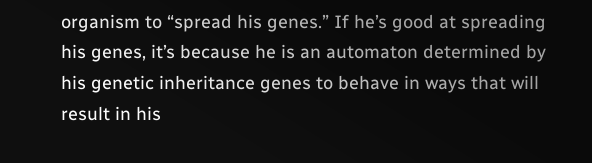organism to “spread his genes.” If he’s good at spreading his genes, it’s because he is an automaton determined by his genetic inheritance genes to behave in ways that will result in his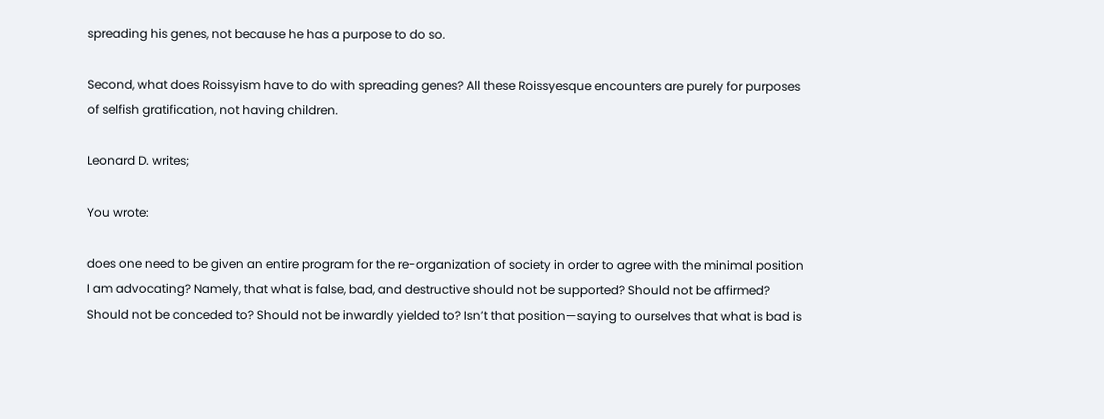spreading his genes, not because he has a purpose to do so.

Second, what does Roissyism have to do with spreading genes? All these Roissyesque encounters are purely for purposes of selfish gratification, not having children.

Leonard D. writes;

You wrote:

does one need to be given an entire program for the re-organization of society in order to agree with the minimal position I am advocating? Namely, that what is false, bad, and destructive should not be supported? Should not be affirmed? Should not be conceded to? Should not be inwardly yielded to? Isn’t that position—saying to ourselves that what is bad is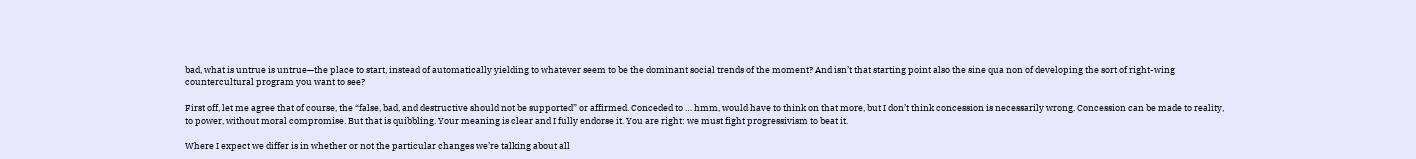bad, what is untrue is untrue—the place to start, instead of automatically yielding to whatever seem to be the dominant social trends of the moment? And isn’t that starting point also the sine qua non of developing the sort of right-wing countercultural program you want to see?

First off, let me agree that of course, the “false, bad, and destructive should not be supported” or affirmed. Conceded to … hmm, would have to think on that more, but I don’t think concession is necessarily wrong. Concession can be made to reality, to power, without moral compromise. But that is quibbling. Your meaning is clear and I fully endorse it. You are right: we must fight progressivism to beat it.

Where I expect we differ is in whether or not the particular changes we’re talking about all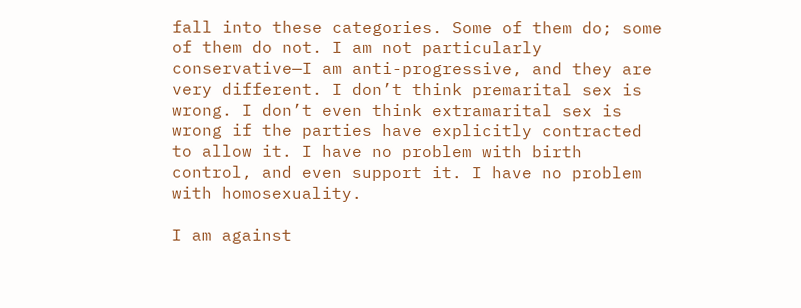fall into these categories. Some of them do; some of them do not. I am not particularly conservative—I am anti-progressive, and they are very different. I don’t think premarital sex is wrong. I don’t even think extramarital sex is wrong if the parties have explicitly contracted to allow it. I have no problem with birth control, and even support it. I have no problem with homosexuality.

I am against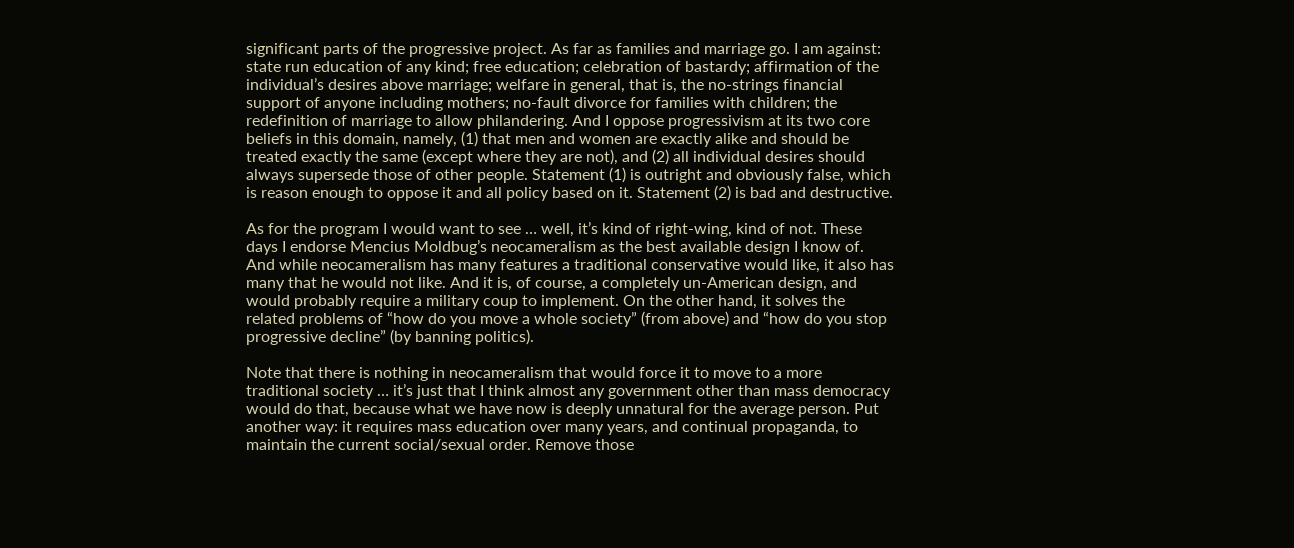significant parts of the progressive project. As far as families and marriage go. I am against: state run education of any kind; free education; celebration of bastardy; affirmation of the individual’s desires above marriage; welfare in general, that is, the no-strings financial support of anyone including mothers; no-fault divorce for families with children; the redefinition of marriage to allow philandering. And I oppose progressivism at its two core beliefs in this domain, namely, (1) that men and women are exactly alike and should be treated exactly the same (except where they are not), and (2) all individual desires should always supersede those of other people. Statement (1) is outright and obviously false, which is reason enough to oppose it and all policy based on it. Statement (2) is bad and destructive.

As for the program I would want to see … well, it’s kind of right-wing, kind of not. These days I endorse Mencius Moldbug’s neocameralism as the best available design I know of. And while neocameralism has many features a traditional conservative would like, it also has many that he would not like. And it is, of course, a completely un-American design, and would probably require a military coup to implement. On the other hand, it solves the related problems of “how do you move a whole society” (from above) and “how do you stop progressive decline” (by banning politics).

Note that there is nothing in neocameralism that would force it to move to a more traditional society … it’s just that I think almost any government other than mass democracy would do that, because what we have now is deeply unnatural for the average person. Put another way: it requires mass education over many years, and continual propaganda, to maintain the current social/sexual order. Remove those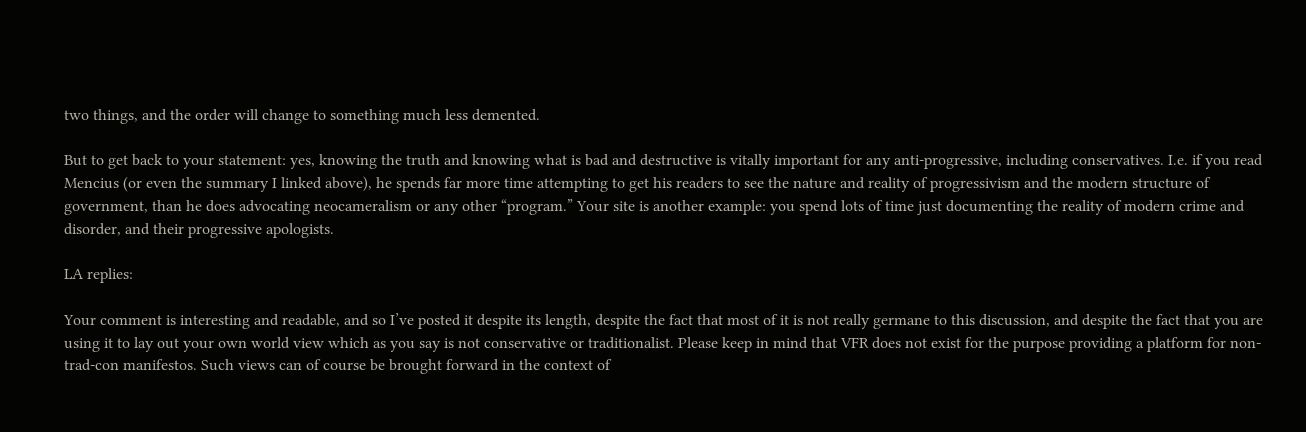two things, and the order will change to something much less demented.

But to get back to your statement: yes, knowing the truth and knowing what is bad and destructive is vitally important for any anti-progressive, including conservatives. I.e. if you read Mencius (or even the summary I linked above), he spends far more time attempting to get his readers to see the nature and reality of progressivism and the modern structure of government, than he does advocating neocameralism or any other “program.” Your site is another example: you spend lots of time just documenting the reality of modern crime and disorder, and their progressive apologists.

LA replies:

Your comment is interesting and readable, and so I’ve posted it despite its length, despite the fact that most of it is not really germane to this discussion, and despite the fact that you are using it to lay out your own world view which as you say is not conservative or traditionalist. Please keep in mind that VFR does not exist for the purpose providing a platform for non-trad-con manifestos. Such views can of course be brought forward in the context of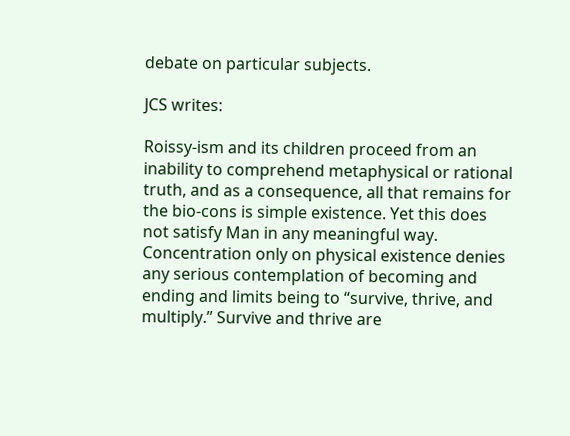debate on particular subjects.

JCS writes:

Roissy-ism and its children proceed from an inability to comprehend metaphysical or rational truth, and as a consequence, all that remains for the bio-cons is simple existence. Yet this does not satisfy Man in any meaningful way. Concentration only on physical existence denies any serious contemplation of becoming and ending and limits being to “survive, thrive, and multiply.” Survive and thrive are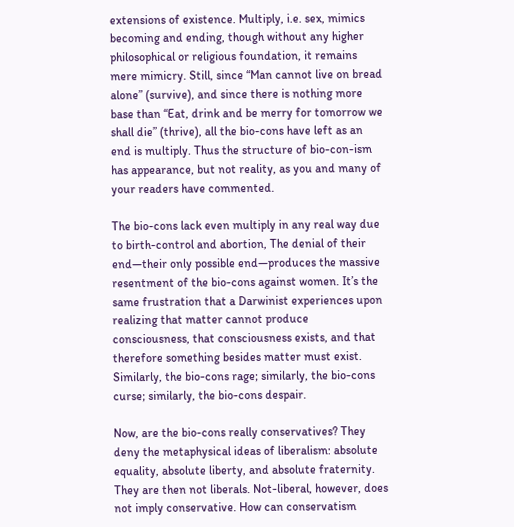extensions of existence. Multiply, i.e. sex, mimics becoming and ending, though without any higher philosophical or religious foundation, it remains mere mimicry. Still, since “Man cannot live on bread alone” (survive), and since there is nothing more base than “Eat, drink and be merry for tomorrow we shall die” (thrive), all the bio-cons have left as an end is multiply. Thus the structure of bio-con-ism has appearance, but not reality, as you and many of your readers have commented.

The bio-cons lack even multiply in any real way due to birth-control and abortion, The denial of their end—their only possible end—produces the massive resentment of the bio-cons against women. It’s the same frustration that a Darwinist experiences upon realizing that matter cannot produce consciousness, that consciousness exists, and that therefore something besides matter must exist. Similarly, the bio-cons rage; similarly, the bio-cons curse; similarly, the bio-cons despair.

Now, are the bio-cons really conservatives? They deny the metaphysical ideas of liberalism: absolute equality, absolute liberty, and absolute fraternity. They are then not liberals. Not-liberal, however, does not imply conservative. How can conservatism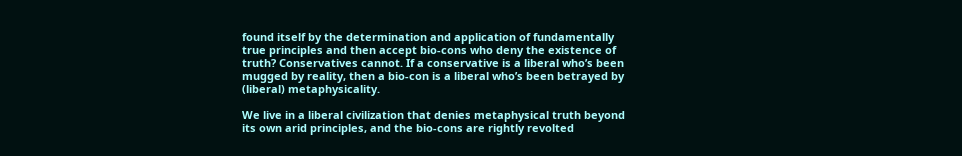found itself by the determination and application of fundamentally true principles and then accept bio-cons who deny the existence of truth? Conservatives cannot. If a conservative is a liberal who’s been mugged by reality, then a bio-con is a liberal who’s been betrayed by (liberal) metaphysicality.

We live in a liberal civilization that denies metaphysical truth beyond its own arid principles, and the bio-cons are rightly revolted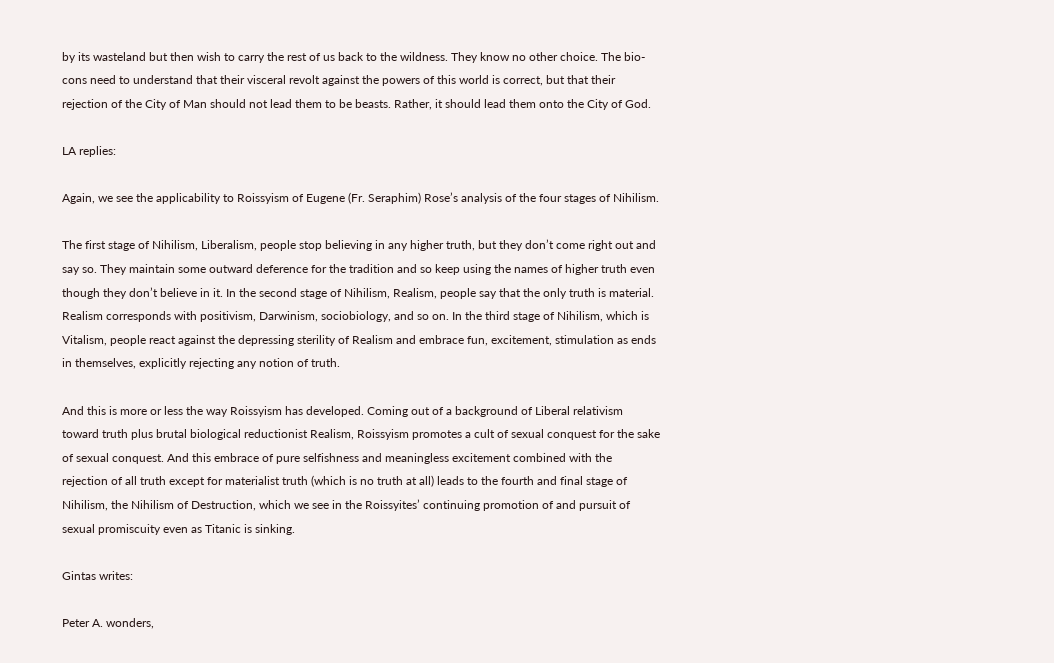by its wasteland but then wish to carry the rest of us back to the wildness. They know no other choice. The bio-cons need to understand that their visceral revolt against the powers of this world is correct, but that their rejection of the City of Man should not lead them to be beasts. Rather, it should lead them onto the City of God.

LA replies:

Again, we see the applicability to Roissyism of Eugene (Fr. Seraphim) Rose’s analysis of the four stages of Nihilism.

The first stage of Nihilism, Liberalism, people stop believing in any higher truth, but they don’t come right out and say so. They maintain some outward deference for the tradition and so keep using the names of higher truth even though they don’t believe in it. In the second stage of Nihilism, Realism, people say that the only truth is material. Realism corresponds with positivism, Darwinism, sociobiology, and so on. In the third stage of Nihilism, which is Vitalism, people react against the depressing sterility of Realism and embrace fun, excitement, stimulation as ends in themselves, explicitly rejecting any notion of truth.

And this is more or less the way Roissyism has developed. Coming out of a background of Liberal relativism toward truth plus brutal biological reductionist Realism, Roissyism promotes a cult of sexual conquest for the sake of sexual conquest. And this embrace of pure selfishness and meaningless excitement combined with the rejection of all truth except for materialist truth (which is no truth at all) leads to the fourth and final stage of Nihilism, the Nihilism of Destruction, which we see in the Roissyites’ continuing promotion of and pursuit of sexual promiscuity even as Titanic is sinking.

Gintas writes:

Peter A. wonders,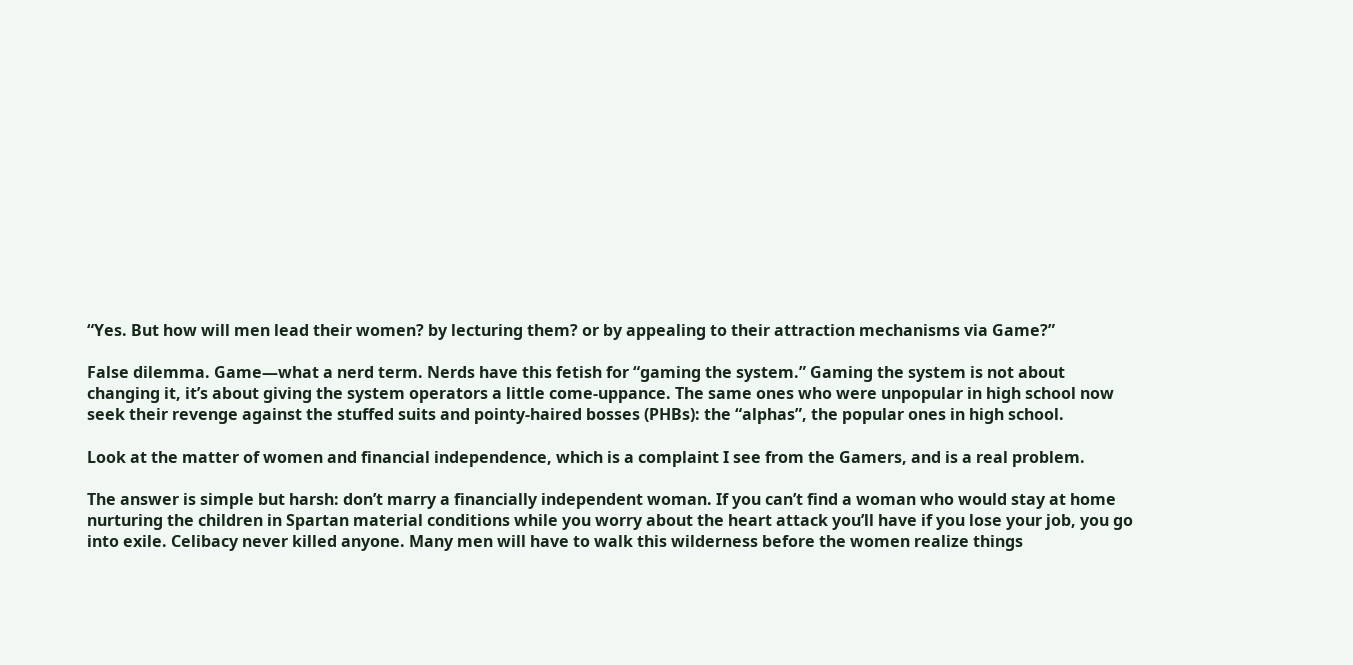“Yes. But how will men lead their women? by lecturing them? or by appealing to their attraction mechanisms via Game?”

False dilemma. Game—what a nerd term. Nerds have this fetish for “gaming the system.” Gaming the system is not about changing it, it’s about giving the system operators a little come-uppance. The same ones who were unpopular in high school now seek their revenge against the stuffed suits and pointy-haired bosses (PHBs): the “alphas”, the popular ones in high school.

Look at the matter of women and financial independence, which is a complaint I see from the Gamers, and is a real problem.

The answer is simple but harsh: don’t marry a financially independent woman. If you can’t find a woman who would stay at home nurturing the children in Spartan material conditions while you worry about the heart attack you’ll have if you lose your job, you go into exile. Celibacy never killed anyone. Many men will have to walk this wilderness before the women realize things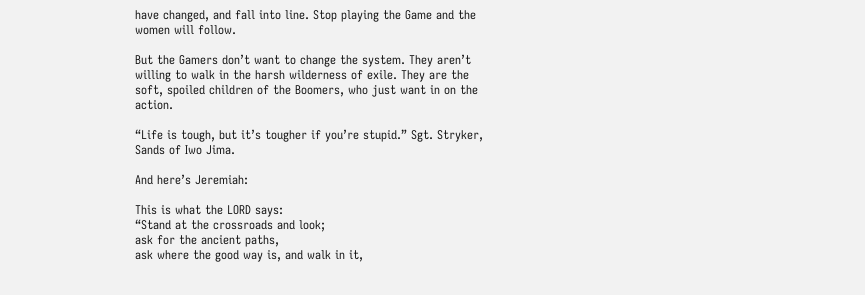have changed, and fall into line. Stop playing the Game and the women will follow.

But the Gamers don’t want to change the system. They aren’t willing to walk in the harsh wilderness of exile. They are the soft, spoiled children of the Boomers, who just want in on the action.

“Life is tough, but it’s tougher if you’re stupid.” Sgt. Stryker, Sands of Iwo Jima.

And here’s Jeremiah:

This is what the LORD says:
“Stand at the crossroads and look;
ask for the ancient paths,
ask where the good way is, and walk in it,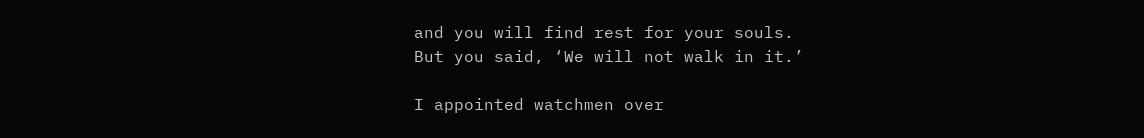and you will find rest for your souls.
But you said, ‘We will not walk in it.’

I appointed watchmen over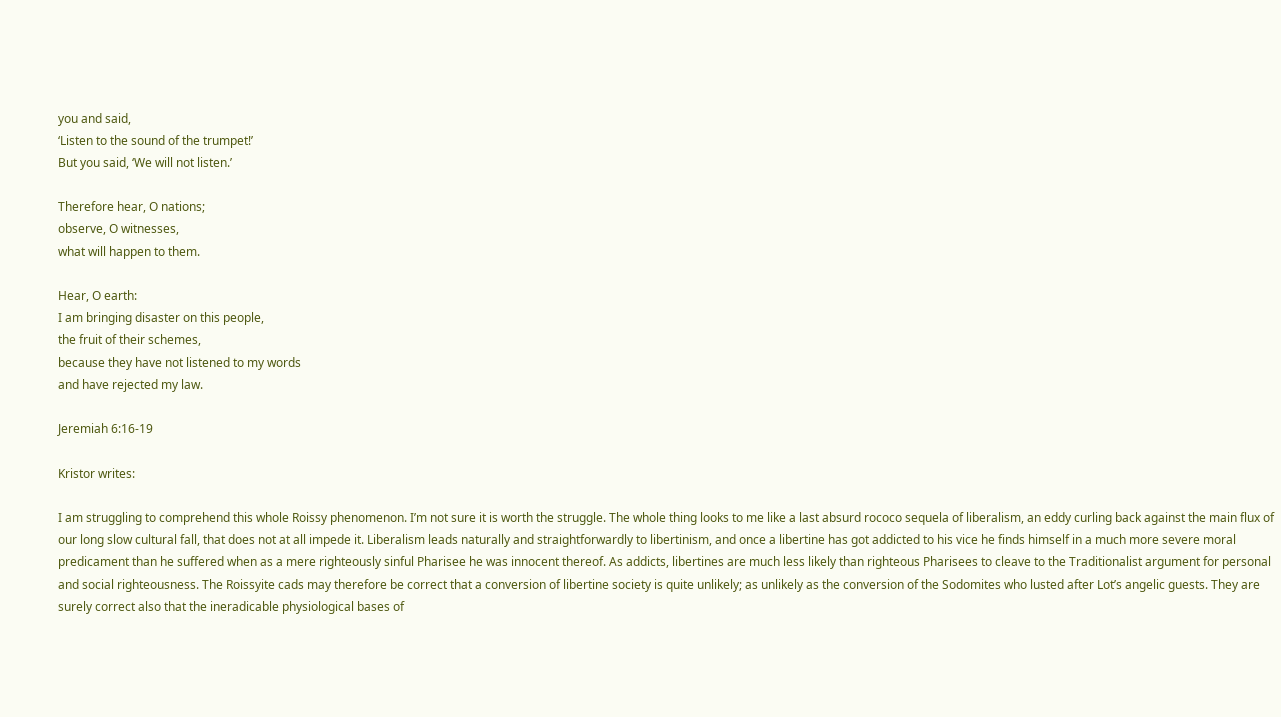you and said,
‘Listen to the sound of the trumpet!’
But you said, ‘We will not listen.’

Therefore hear, O nations;
observe, O witnesses,
what will happen to them.

Hear, O earth:
I am bringing disaster on this people,
the fruit of their schemes,
because they have not listened to my words
and have rejected my law.

Jeremiah 6:16-19

Kristor writes:

I am struggling to comprehend this whole Roissy phenomenon. I’m not sure it is worth the struggle. The whole thing looks to me like a last absurd rococo sequela of liberalism, an eddy curling back against the main flux of our long slow cultural fall, that does not at all impede it. Liberalism leads naturally and straightforwardly to libertinism, and once a libertine has got addicted to his vice he finds himself in a much more severe moral predicament than he suffered when as a mere righteously sinful Pharisee he was innocent thereof. As addicts, libertines are much less likely than righteous Pharisees to cleave to the Traditionalist argument for personal and social righteousness. The Roissyite cads may therefore be correct that a conversion of libertine society is quite unlikely; as unlikely as the conversion of the Sodomites who lusted after Lot’s angelic guests. They are surely correct also that the ineradicable physiological bases of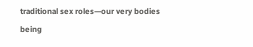traditional sex roles—our very bodies being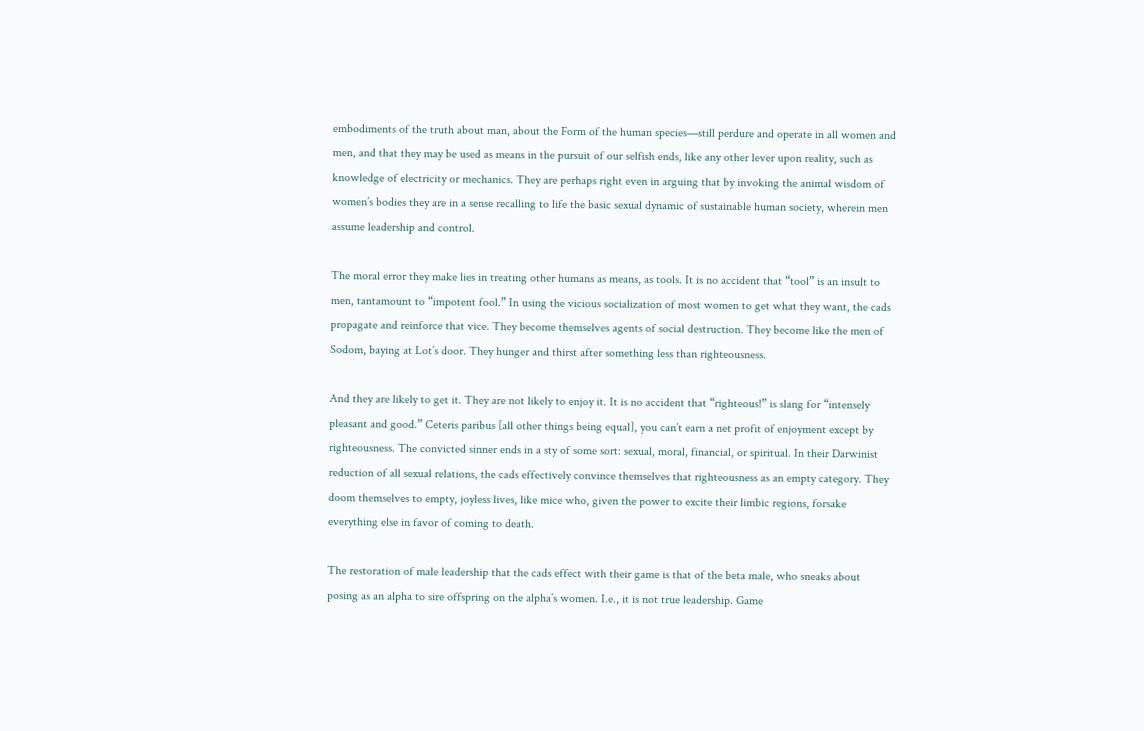embodiments of the truth about man, about the Form of the human species—still perdure and operate in all women and men, and that they may be used as means in the pursuit of our selfish ends, like any other lever upon reality, such as knowledge of electricity or mechanics. They are perhaps right even in arguing that by invoking the animal wisdom of women’s bodies they are in a sense recalling to life the basic sexual dynamic of sustainable human society, wherein men assume leadership and control.

The moral error they make lies in treating other humans as means, as tools. It is no accident that “tool” is an insult to men, tantamount to “impotent fool.” In using the vicious socialization of most women to get what they want, the cads propagate and reinforce that vice. They become themselves agents of social destruction. They become like the men of Sodom, baying at Lot’s door. They hunger and thirst after something less than righteousness.

And they are likely to get it. They are not likely to enjoy it. It is no accident that “righteous!” is slang for “intensely pleasant and good.” Ceteris paribus [all other things being equal], you can’t earn a net profit of enjoyment except by righteousness. The convicted sinner ends in a sty of some sort: sexual, moral, financial, or spiritual. In their Darwinist reduction of all sexual relations, the cads effectively convince themselves that righteousness as an empty category. They doom themselves to empty, joyless lives, like mice who, given the power to excite their limbic regions, forsake everything else in favor of coming to death.

The restoration of male leadership that the cads effect with their game is that of the beta male, who sneaks about posing as an alpha to sire offspring on the alpha’s women. I.e., it is not true leadership. Game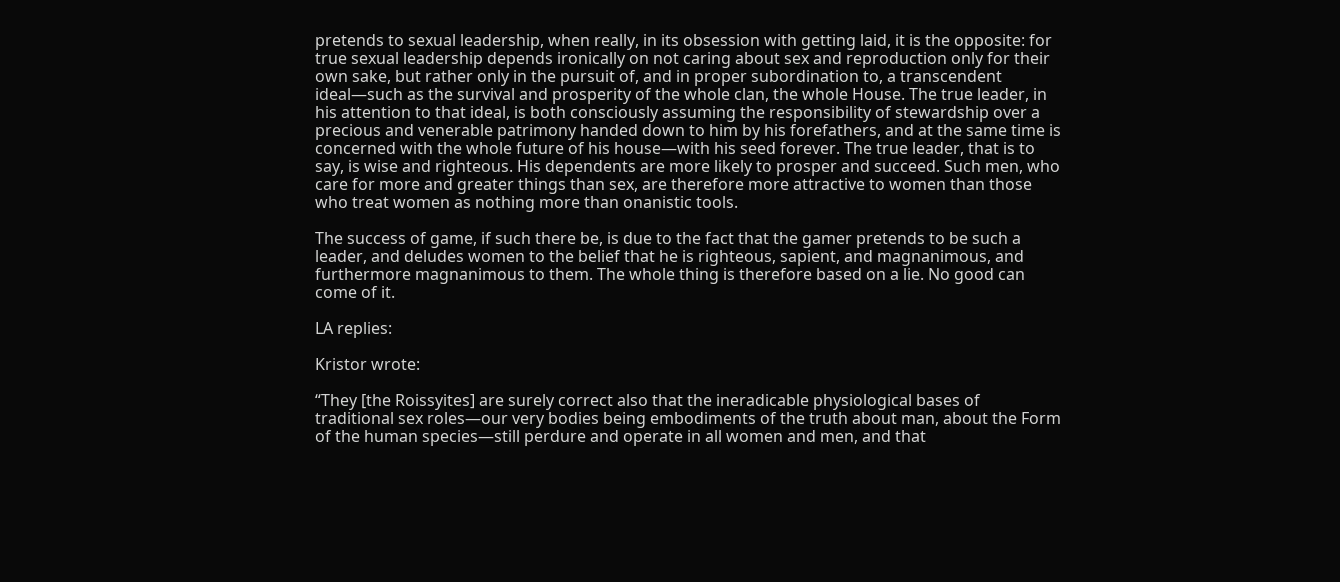pretends to sexual leadership, when really, in its obsession with getting laid, it is the opposite: for true sexual leadership depends ironically on not caring about sex and reproduction only for their own sake, but rather only in the pursuit of, and in proper subordination to, a transcendent ideal—such as the survival and prosperity of the whole clan, the whole House. The true leader, in his attention to that ideal, is both consciously assuming the responsibility of stewardship over a precious and venerable patrimony handed down to him by his forefathers, and at the same time is concerned with the whole future of his house—with his seed forever. The true leader, that is to say, is wise and righteous. His dependents are more likely to prosper and succeed. Such men, who care for more and greater things than sex, are therefore more attractive to women than those who treat women as nothing more than onanistic tools.

The success of game, if such there be, is due to the fact that the gamer pretends to be such a leader, and deludes women to the belief that he is righteous, sapient, and magnanimous, and furthermore magnanimous to them. The whole thing is therefore based on a lie. No good can come of it.

LA replies:

Kristor wrote:

“They [the Roissyites] are surely correct also that the ineradicable physiological bases of traditional sex roles—our very bodies being embodiments of the truth about man, about the Form of the human species—still perdure and operate in all women and men, and that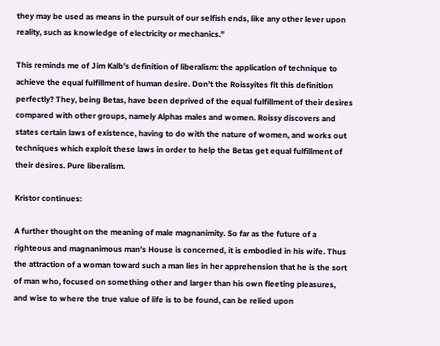they may be used as means in the pursuit of our selfish ends, like any other lever upon reality, such as knowledge of electricity or mechanics.”

This reminds me of Jim Kalb’s definition of liberalism: the application of technique to achieve the equal fulfillment of human desire. Don’t the Roissyites fit this definition perfectly? They, being Betas, have been deprived of the equal fulfillment of their desires compared with other groups, namely Alphas males and women. Roissy discovers and states certain laws of existence, having to do with the nature of women, and works out techniques which exploit these laws in order to help the Betas get equal fulfillment of their desires. Pure liberalism.

Kristor continues:

A further thought on the meaning of male magnanimity. So far as the future of a righteous and magnanimous man’s House is concerned, it is embodied in his wife. Thus the attraction of a woman toward such a man lies in her apprehension that he is the sort of man who, focused on something other and larger than his own fleeting pleasures, and wise to where the true value of life is to be found, can be relied upon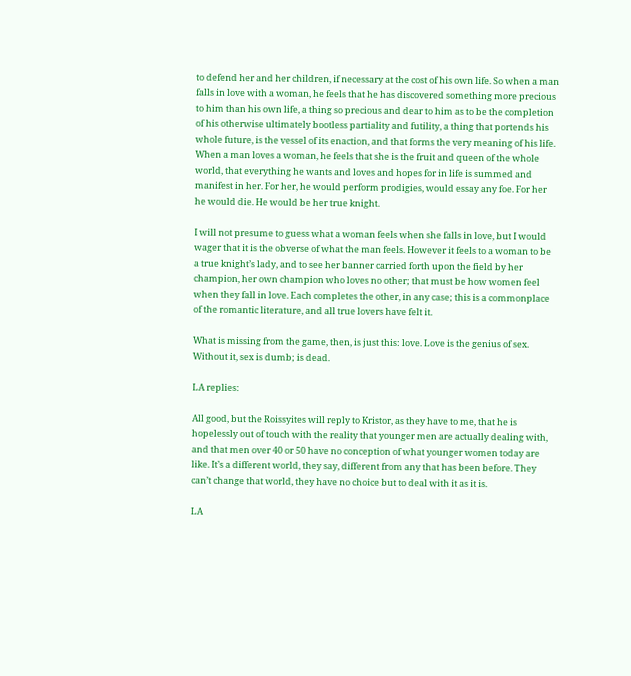to defend her and her children, if necessary at the cost of his own life. So when a man falls in love with a woman, he feels that he has discovered something more precious to him than his own life, a thing so precious and dear to him as to be the completion of his otherwise ultimately bootless partiality and futility, a thing that portends his whole future, is the vessel of its enaction, and that forms the very meaning of his life. When a man loves a woman, he feels that she is the fruit and queen of the whole world, that everything he wants and loves and hopes for in life is summed and manifest in her. For her, he would perform prodigies, would essay any foe. For her he would die. He would be her true knight.

I will not presume to guess what a woman feels when she falls in love, but I would wager that it is the obverse of what the man feels. However it feels to a woman to be a true knight’s lady, and to see her banner carried forth upon the field by her champion, her own champion who loves no other; that must be how women feel when they fall in love. Each completes the other, in any case; this is a commonplace of the romantic literature, and all true lovers have felt it.

What is missing from the game, then, is just this: love. Love is the genius of sex. Without it, sex is dumb; is dead.

LA replies:

All good, but the Roissyites will reply to Kristor, as they have to me, that he is hopelessly out of touch with the reality that younger men are actually dealing with, and that men over 40 or 50 have no conception of what younger women today are like. It’s a different world, they say, different from any that has been before. They can’t change that world, they have no choice but to deal with it as it is.

LA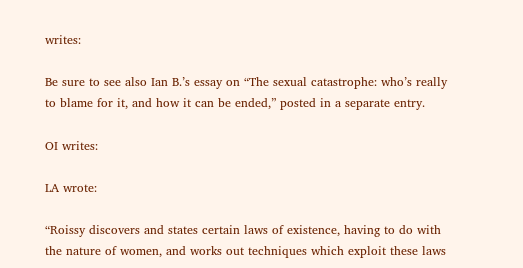writes:

Be sure to see also Ian B.’s essay on “The sexual catastrophe: who’s really to blame for it, and how it can be ended,” posted in a separate entry.

OI writes:

LA wrote:

“Roissy discovers and states certain laws of existence, having to do with the nature of women, and works out techniques which exploit these laws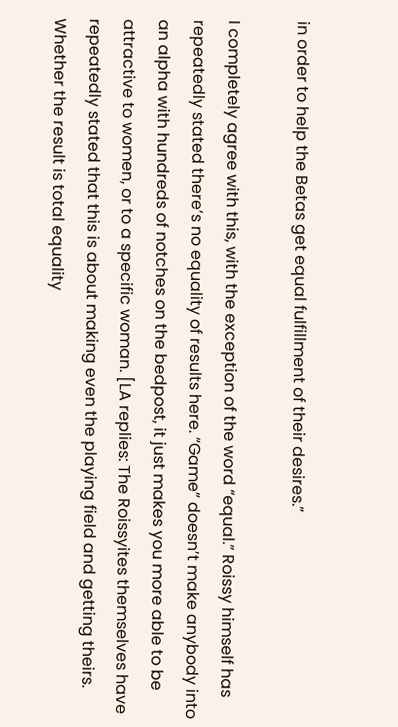in order to help the Betas get equal fulfillment of their desires.”

I completely agree with this, with the exception of the word “equal.” Roissy himself has repeatedly stated there’s no equality of results here. “Game” doesn’t make anybody into an alpha with hundreds of notches on the bedpost, it just makes you more able to be attractive to women, or to a specific woman. [LA replies: The Roissyites themselves have repeatedly stated that this is about making even the playing field and getting theirs. Whether the result is total equality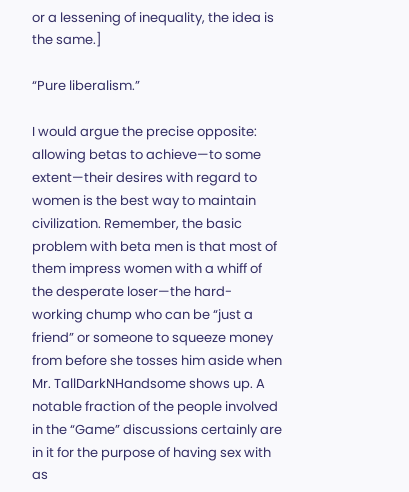or a lessening of inequality, the idea is the same.]

“Pure liberalism.”

I would argue the precise opposite: allowing betas to achieve—to some extent—their desires with regard to women is the best way to maintain civilization. Remember, the basic problem with beta men is that most of them impress women with a whiff of the desperate loser—the hard-working chump who can be “just a friend” or someone to squeeze money from before she tosses him aside when Mr. TallDarkNHandsome shows up. A notable fraction of the people involved in the “Game” discussions certainly are in it for the purpose of having sex with as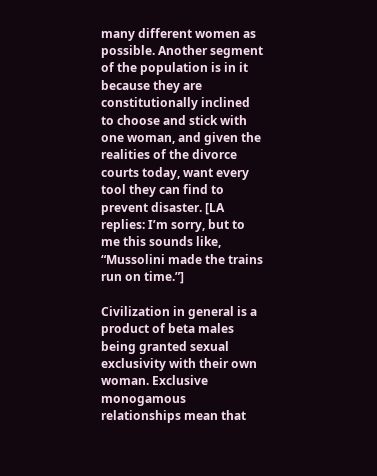many different women as possible. Another segment of the population is in it because they are constitutionally inclined to choose and stick with one woman, and given the realities of the divorce courts today, want every tool they can find to prevent disaster. [LA replies: I’m sorry, but to me this sounds like, “Mussolini made the trains run on time.”]

Civilization in general is a product of beta males being granted sexual exclusivity with their own woman. Exclusive monogamous relationships mean that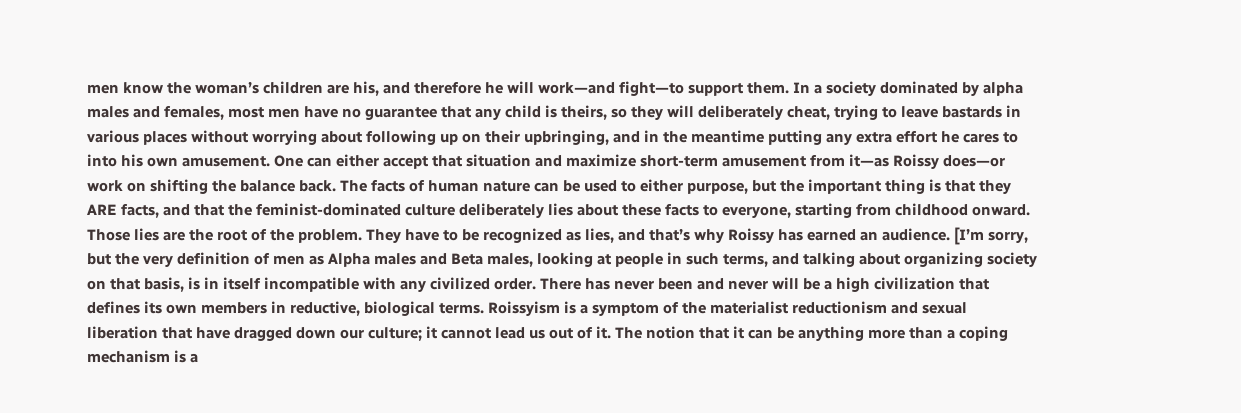men know the woman’s children are his, and therefore he will work—and fight—to support them. In a society dominated by alpha males and females, most men have no guarantee that any child is theirs, so they will deliberately cheat, trying to leave bastards in various places without worrying about following up on their upbringing, and in the meantime putting any extra effort he cares to into his own amusement. One can either accept that situation and maximize short-term amusement from it—as Roissy does—or work on shifting the balance back. The facts of human nature can be used to either purpose, but the important thing is that they ARE facts, and that the feminist-dominated culture deliberately lies about these facts to everyone, starting from childhood onward. Those lies are the root of the problem. They have to be recognized as lies, and that’s why Roissy has earned an audience. [I’m sorry, but the very definition of men as Alpha males and Beta males, looking at people in such terms, and talking about organizing society on that basis, is in itself incompatible with any civilized order. There has never been and never will be a high civilization that defines its own members in reductive, biological terms. Roissyism is a symptom of the materialist reductionism and sexual liberation that have dragged down our culture; it cannot lead us out of it. The notion that it can be anything more than a coping mechanism is a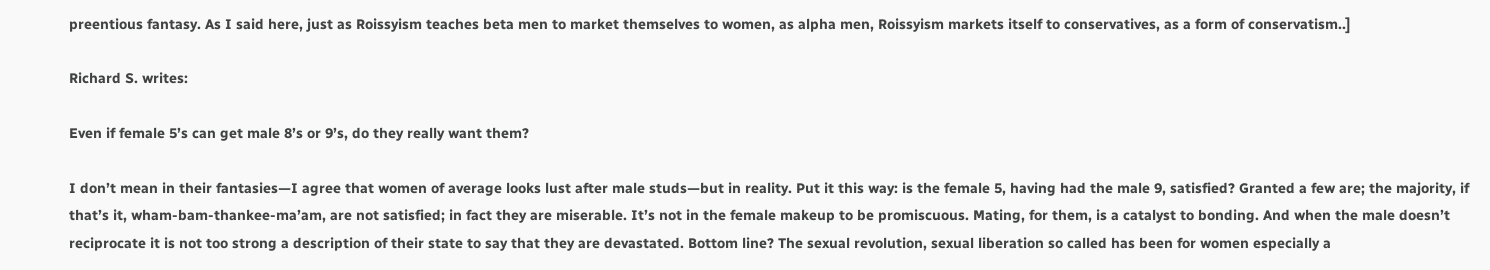preentious fantasy. As I said here, just as Roissyism teaches beta men to market themselves to women, as alpha men, Roissyism markets itself to conservatives, as a form of conservatism..]

Richard S. writes:

Even if female 5’s can get male 8’s or 9’s, do they really want them?

I don’t mean in their fantasies—I agree that women of average looks lust after male studs—but in reality. Put it this way: is the female 5, having had the male 9, satisfied? Granted a few are; the majority, if that’s it, wham-bam-thankee-ma’am, are not satisfied; in fact they are miserable. It’s not in the female makeup to be promiscuous. Mating, for them, is a catalyst to bonding. And when the male doesn’t reciprocate it is not too strong a description of their state to say that they are devastated. Bottom line? The sexual revolution, sexual liberation so called has been for women especially a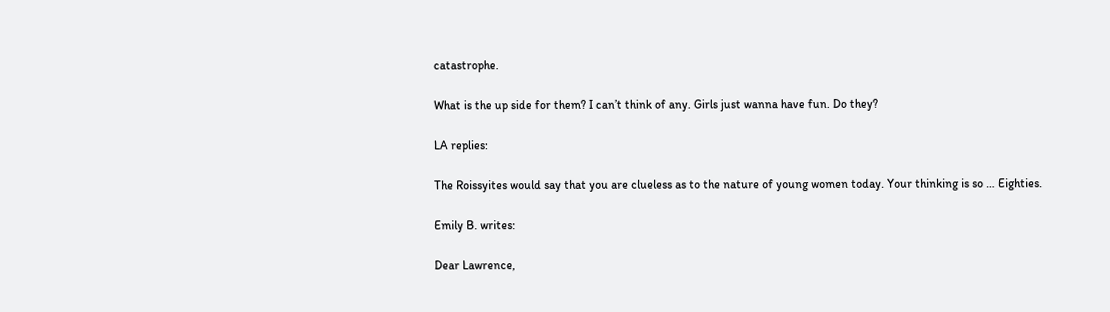catastrophe.

What is the up side for them? I can’t think of any. Girls just wanna have fun. Do they?

LA replies:

The Roissyites would say that you are clueless as to the nature of young women today. Your thinking is so … Eighties.

Emily B. writes:

Dear Lawrence,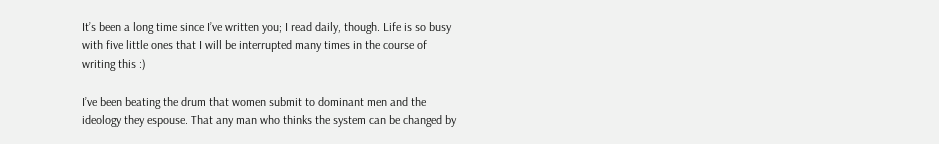It’s been a long time since I’ve written you; I read daily, though. Life is so busy with five little ones that I will be interrupted many times in the course of writing this :)

I’ve been beating the drum that women submit to dominant men and the ideology they espouse. That any man who thinks the system can be changed by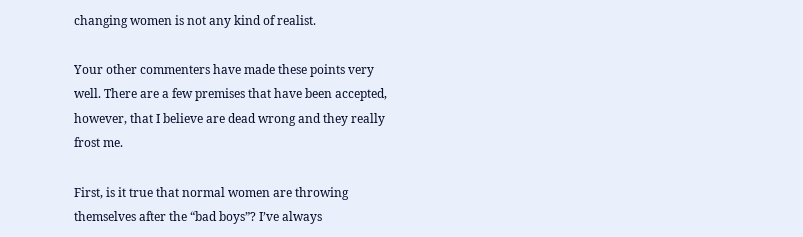changing women is not any kind of realist.

Your other commenters have made these points very well. There are a few premises that have been accepted, however, that I believe are dead wrong and they really frost me.

First, is it true that normal women are throwing themselves after the “bad boys”? I’ve always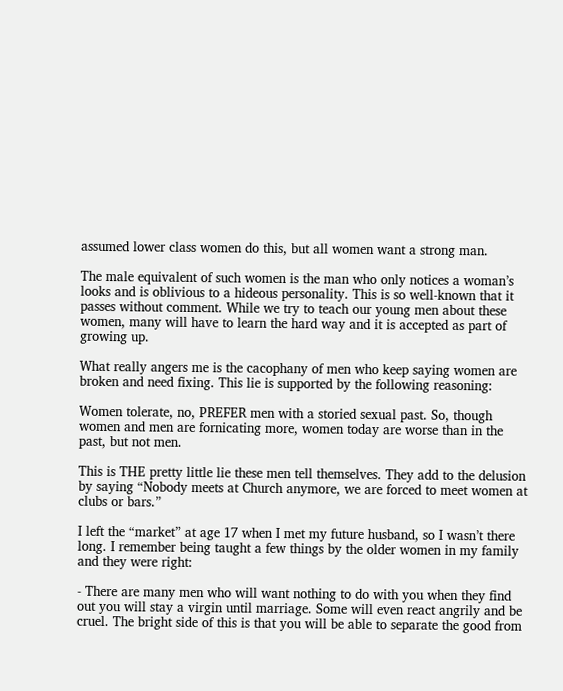assumed lower class women do this, but all women want a strong man.

The male equivalent of such women is the man who only notices a woman’s looks and is oblivious to a hideous personality. This is so well-known that it passes without comment. While we try to teach our young men about these women, many will have to learn the hard way and it is accepted as part of growing up.

What really angers me is the cacophany of men who keep saying women are broken and need fixing. This lie is supported by the following reasoning:

Women tolerate, no, PREFER men with a storied sexual past. So, though women and men are fornicating more, women today are worse than in the past, but not men.

This is THE pretty little lie these men tell themselves. They add to the delusion by saying “Nobody meets at Church anymore, we are forced to meet women at clubs or bars.”

I left the “market” at age 17 when I met my future husband, so I wasn’t there long. I remember being taught a few things by the older women in my family and they were right:

- There are many men who will want nothing to do with you when they find out you will stay a virgin until marriage. Some will even react angrily and be cruel. The bright side of this is that you will be able to separate the good from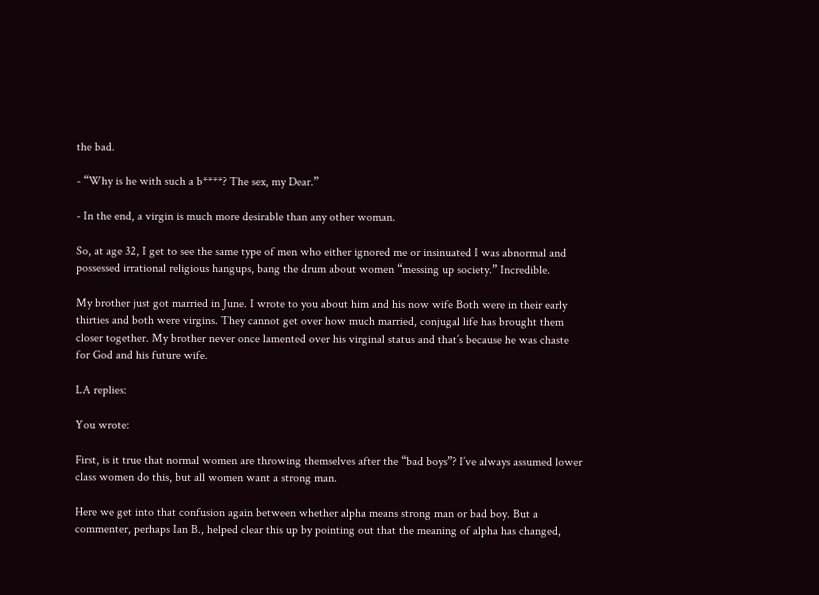the bad.

- “Why is he with such a b****? The sex, my Dear.”

- In the end, a virgin is much more desirable than any other woman.

So, at age 32, I get to see the same type of men who either ignored me or insinuated I was abnormal and possessed irrational religious hangups, bang the drum about women “messing up society.” Incredible.

My brother just got married in June. I wrote to you about him and his now wife Both were in their early thirties and both were virgins. They cannot get over how much married, conjugal life has brought them closer together. My brother never once lamented over his virginal status and that’s because he was chaste for God and his future wife.

LA replies:

You wrote:

First, is it true that normal women are throwing themselves after the “bad boys”? I’ve always assumed lower class women do this, but all women want a strong man.

Here we get into that confusion again between whether alpha means strong man or bad boy. But a commenter, perhaps Ian B., helped clear this up by pointing out that the meaning of alpha has changed,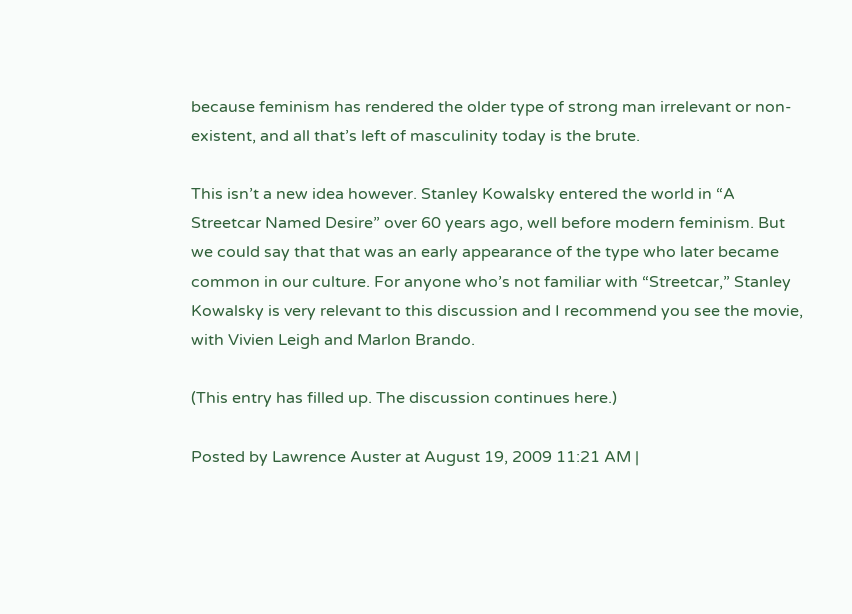because feminism has rendered the older type of strong man irrelevant or non-existent, and all that’s left of masculinity today is the brute.

This isn’t a new idea however. Stanley Kowalsky entered the world in “A Streetcar Named Desire” over 60 years ago, well before modern feminism. But we could say that that was an early appearance of the type who later became common in our culture. For anyone who’s not familiar with “Streetcar,” Stanley Kowalsky is very relevant to this discussion and I recommend you see the movie, with Vivien Leigh and Marlon Brando.

(This entry has filled up. The discussion continues here.)

Posted by Lawrence Auster at August 19, 2009 11:21 AM |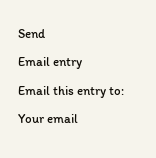Send

Email entry

Email this entry to:

Your email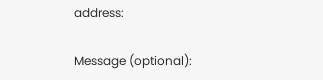address:

Message (optional):